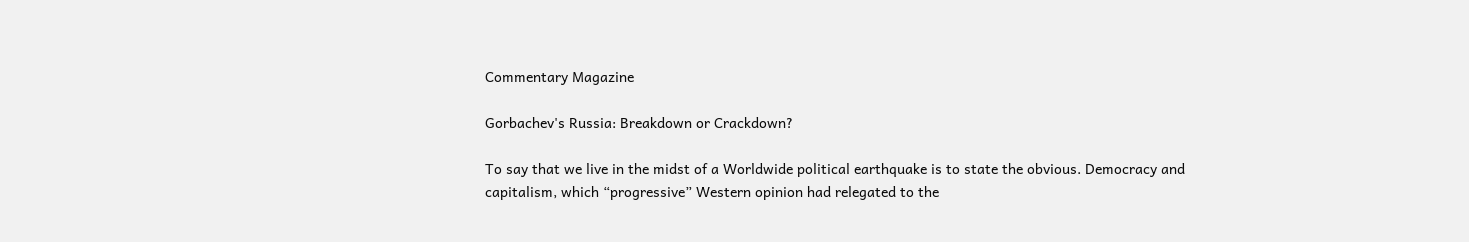Commentary Magazine

Gorbachev's Russia: Breakdown or Crackdown?

To say that we live in the midst of a Worldwide political earthquake is to state the obvious. Democracy and capitalism, which “progressive” Western opinion had relegated to the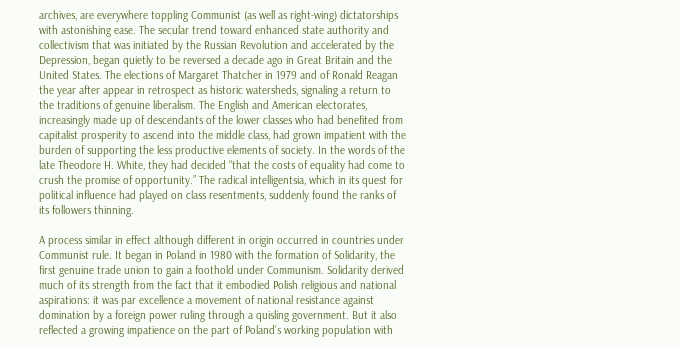archives, are everywhere toppling Communist (as well as right-wing) dictatorships with astonishing ease. The secular trend toward enhanced state authority and collectivism that was initiated by the Russian Revolution and accelerated by the Depression, began quietly to be reversed a decade ago in Great Britain and the United States. The elections of Margaret Thatcher in 1979 and of Ronald Reagan the year after appear in retrospect as historic watersheds, signaling a return to the traditions of genuine liberalism. The English and American electorates, increasingly made up of descendants of the lower classes who had benefited from capitalist prosperity to ascend into the middle class, had grown impatient with the burden of supporting the less productive elements of society. In the words of the late Theodore H. White, they had decided “that the costs of equality had come to crush the promise of opportunity.” The radical intelligentsia, which in its quest for political influence had played on class resentments, suddenly found the ranks of its followers thinning.

A process similar in effect although different in origin occurred in countries under Communist rule. It began in Poland in 1980 with the formation of Solidarity, the first genuine trade union to gain a foothold under Communism. Solidarity derived much of its strength from the fact that it embodied Polish religious and national aspirations: it was par excellence a movement of national resistance against domination by a foreign power ruling through a quisling government. But it also reflected a growing impatience on the part of Poland’s working population with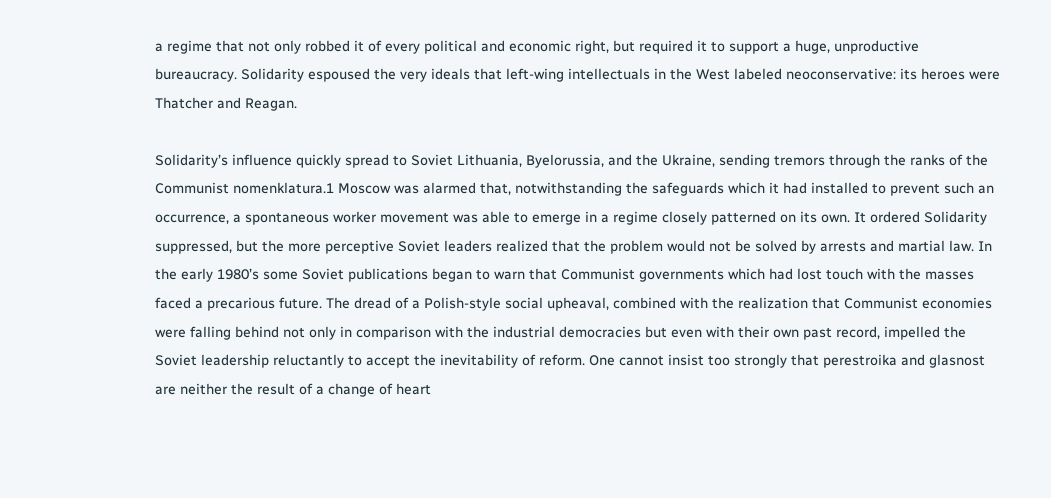a regime that not only robbed it of every political and economic right, but required it to support a huge, unproductive bureaucracy. Solidarity espoused the very ideals that left-wing intellectuals in the West labeled neoconservative: its heroes were Thatcher and Reagan.

Solidarity’s influence quickly spread to Soviet Lithuania, Byelorussia, and the Ukraine, sending tremors through the ranks of the Communist nomenklatura.1 Moscow was alarmed that, notwithstanding the safeguards which it had installed to prevent such an occurrence, a spontaneous worker movement was able to emerge in a regime closely patterned on its own. It ordered Solidarity suppressed, but the more perceptive Soviet leaders realized that the problem would not be solved by arrests and martial law. In the early 1980’s some Soviet publications began to warn that Communist governments which had lost touch with the masses faced a precarious future. The dread of a Polish-style social upheaval, combined with the realization that Communist economies were falling behind not only in comparison with the industrial democracies but even with their own past record, impelled the Soviet leadership reluctantly to accept the inevitability of reform. One cannot insist too strongly that perestroika and glasnost are neither the result of a change of heart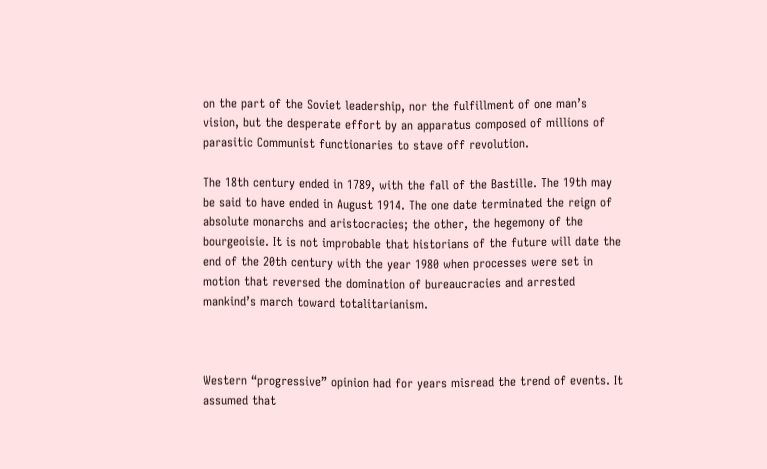on the part of the Soviet leadership, nor the fulfillment of one man’s vision, but the desperate effort by an apparatus composed of millions of parasitic Communist functionaries to stave off revolution.

The 18th century ended in 1789, with the fall of the Bastille. The 19th may be said to have ended in August 1914. The one date terminated the reign of absolute monarchs and aristocracies; the other, the hegemony of the bourgeoisie. It is not improbable that historians of the future will date the end of the 20th century with the year 1980 when processes were set in motion that reversed the domination of bureaucracies and arrested mankind’s march toward totalitarianism.



Western “progressive” opinion had for years misread the trend of events. It assumed that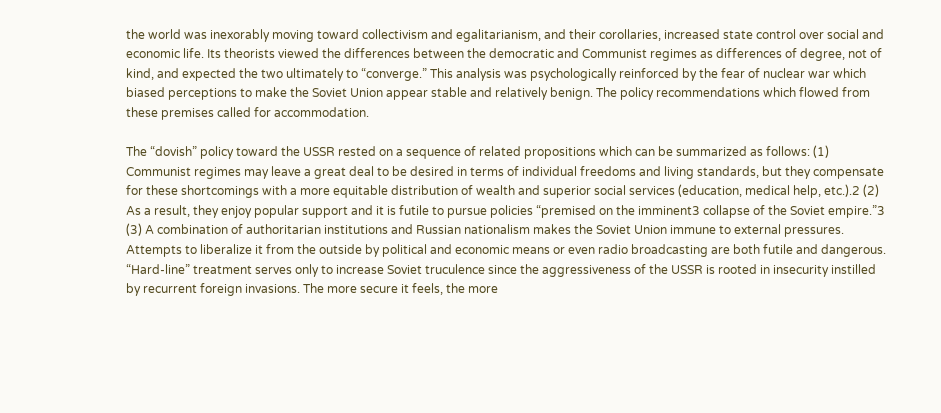the world was inexorably moving toward collectivism and egalitarianism, and their corollaries, increased state control over social and economic life. Its theorists viewed the differences between the democratic and Communist regimes as differences of degree, not of kind, and expected the two ultimately to “converge.” This analysis was psychologically reinforced by the fear of nuclear war which biased perceptions to make the Soviet Union appear stable and relatively benign. The policy recommendations which flowed from these premises called for accommodation.

The “dovish” policy toward the USSR rested on a sequence of related propositions which can be summarized as follows: (1) Communist regimes may leave a great deal to be desired in terms of individual freedoms and living standards, but they compensate for these shortcomings with a more equitable distribution of wealth and superior social services (education, medical help, etc.).2 (2) As a result, they enjoy popular support and it is futile to pursue policies “premised on the imminent3 collapse of the Soviet empire.”3 (3) A combination of authoritarian institutions and Russian nationalism makes the Soviet Union immune to external pressures. Attempts to liberalize it from the outside by political and economic means or even radio broadcasting are both futile and dangerous. “Hard-line” treatment serves only to increase Soviet truculence since the aggressiveness of the USSR is rooted in insecurity instilled by recurrent foreign invasions. The more secure it feels, the more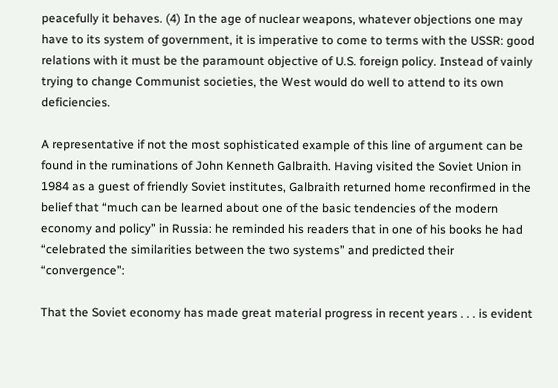peacefully it behaves. (4) In the age of nuclear weapons, whatever objections one may have to its system of government, it is imperative to come to terms with the USSR: good relations with it must be the paramount objective of U.S. foreign policy. Instead of vainly trying to change Communist societies, the West would do well to attend to its own deficiencies.

A representative if not the most sophisticated example of this line of argument can be found in the ruminations of John Kenneth Galbraith. Having visited the Soviet Union in 1984 as a guest of friendly Soviet institutes, Galbraith returned home reconfirmed in the belief that “much can be learned about one of the basic tendencies of the modern economy and policy” in Russia: he reminded his readers that in one of his books he had “celebrated the similarities between the two systems” and predicted their “convergence”:

That the Soviet economy has made great material progress in recent years . . . is evident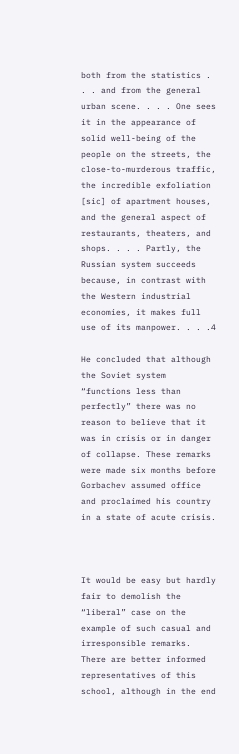both from the statistics . . . and from the general urban scene. . . . One sees it in the appearance of solid well-being of the people on the streets, the close-to-murderous traffic, the incredible exfoliation [sic] of apartment houses, and the general aspect of restaurants, theaters, and shops. . . . Partly, the Russian system succeeds because, in contrast with the Western industrial economies, it makes full use of its manpower. . . .4

He concluded that although the Soviet system “functions less than perfectly” there was no reason to believe that it was in crisis or in danger of collapse. These remarks were made six months before Gorbachev assumed office and proclaimed his country in a state of acute crisis.



It would be easy but hardly fair to demolish the “liberal” case on the example of such casual and irresponsible remarks. There are better informed representatives of this school, although in the end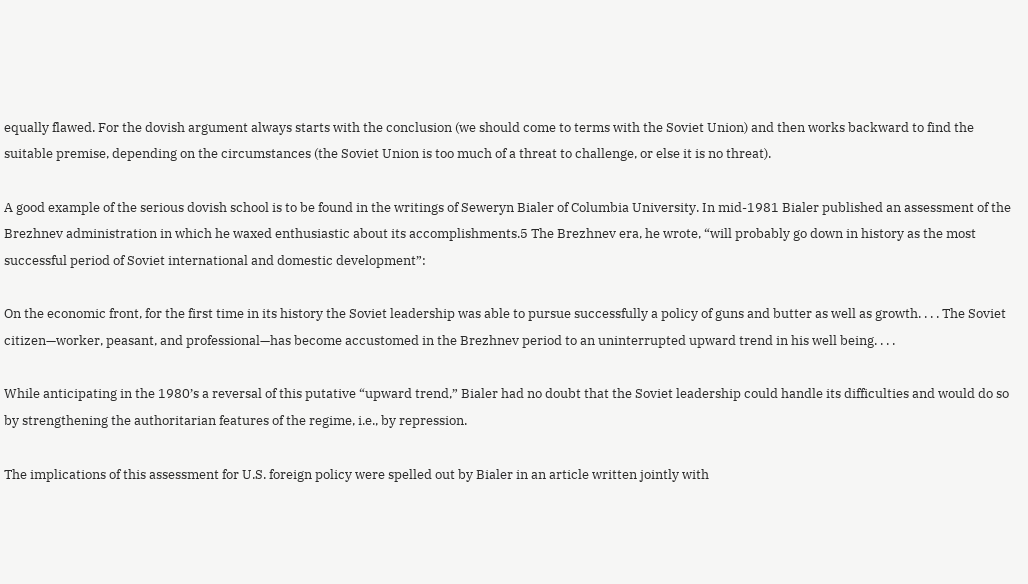equally flawed. For the dovish argument always starts with the conclusion (we should come to terms with the Soviet Union) and then works backward to find the suitable premise, depending on the circumstances (the Soviet Union is too much of a threat to challenge, or else it is no threat).

A good example of the serious dovish school is to be found in the writings of Seweryn Bialer of Columbia University. In mid-1981 Bialer published an assessment of the Brezhnev administration in which he waxed enthusiastic about its accomplishments.5 The Brezhnev era, he wrote, “will probably go down in history as the most successful period of Soviet international and domestic development”:

On the economic front, for the first time in its history the Soviet leadership was able to pursue successfully a policy of guns and butter as well as growth. . . . The Soviet citizen—worker, peasant, and professional—has become accustomed in the Brezhnev period to an uninterrupted upward trend in his well being. . . .

While anticipating in the 1980’s a reversal of this putative “upward trend,” Bialer had no doubt that the Soviet leadership could handle its difficulties and would do so by strengthening the authoritarian features of the regime, i.e., by repression.

The implications of this assessment for U.S. foreign policy were spelled out by Bialer in an article written jointly with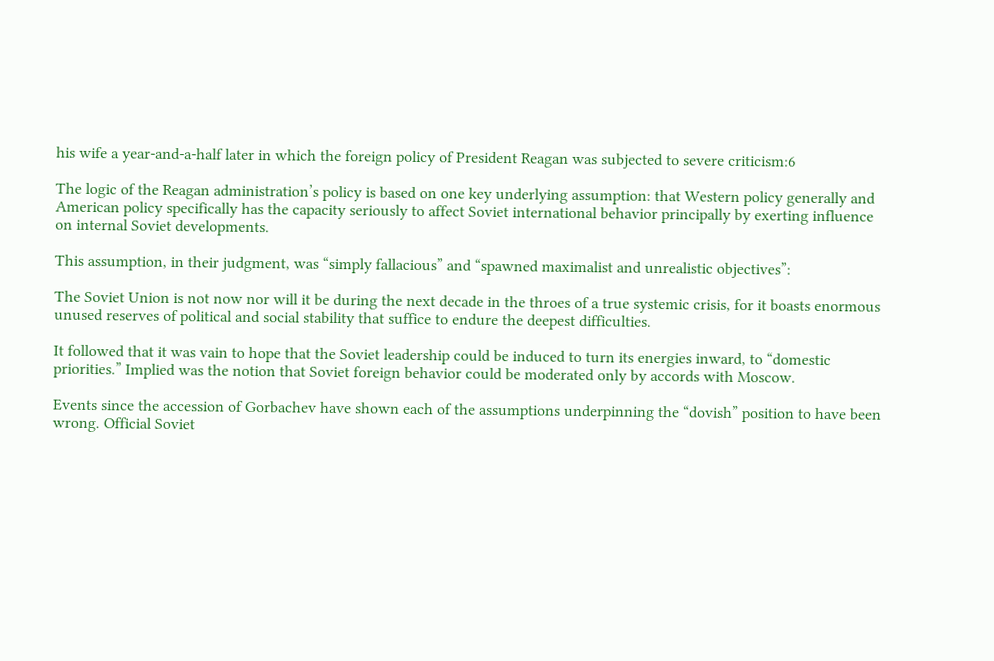his wife a year-and-a-half later in which the foreign policy of President Reagan was subjected to severe criticism:6

The logic of the Reagan administration’s policy is based on one key underlying assumption: that Western policy generally and American policy specifically has the capacity seriously to affect Soviet international behavior principally by exerting influence on internal Soviet developments.

This assumption, in their judgment, was “simply fallacious” and “spawned maximalist and unrealistic objectives”:

The Soviet Union is not now nor will it be during the next decade in the throes of a true systemic crisis, for it boasts enormous unused reserves of political and social stability that suffice to endure the deepest difficulties.

It followed that it was vain to hope that the Soviet leadership could be induced to turn its energies inward, to “domestic priorities.” Implied was the notion that Soviet foreign behavior could be moderated only by accords with Moscow.

Events since the accession of Gorbachev have shown each of the assumptions underpinning the “dovish” position to have been wrong. Official Soviet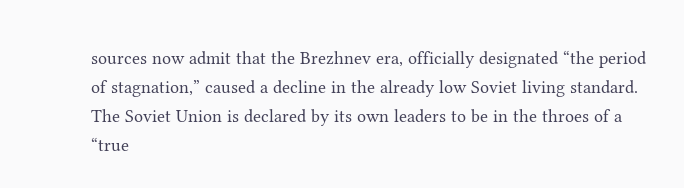sources now admit that the Brezhnev era, officially designated “the period of stagnation,” caused a decline in the already low Soviet living standard. The Soviet Union is declared by its own leaders to be in the throes of a “true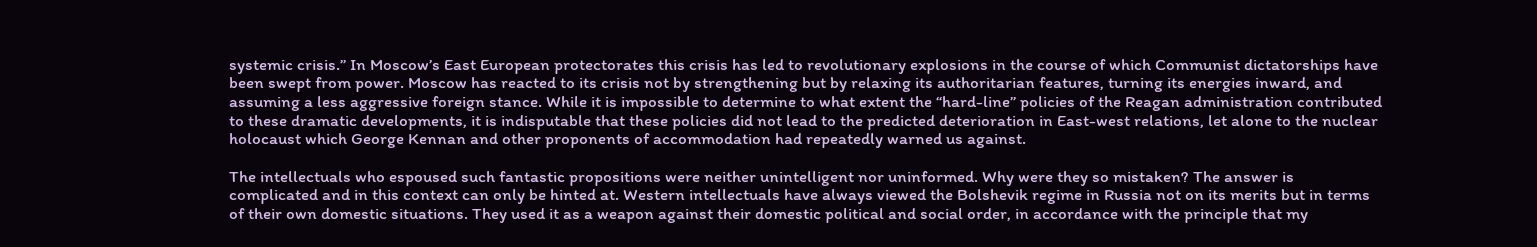systemic crisis.” In Moscow’s East European protectorates this crisis has led to revolutionary explosions in the course of which Communist dictatorships have been swept from power. Moscow has reacted to its crisis not by strengthening but by relaxing its authoritarian features, turning its energies inward, and assuming a less aggressive foreign stance. While it is impossible to determine to what extent the “hard-line” policies of the Reagan administration contributed to these dramatic developments, it is indisputable that these policies did not lead to the predicted deterioration in East-west relations, let alone to the nuclear holocaust which George Kennan and other proponents of accommodation had repeatedly warned us against.

The intellectuals who espoused such fantastic propositions were neither unintelligent nor uninformed. Why were they so mistaken? The answer is complicated and in this context can only be hinted at. Western intellectuals have always viewed the Bolshevik regime in Russia not on its merits but in terms of their own domestic situations. They used it as a weapon against their domestic political and social order, in accordance with the principle that my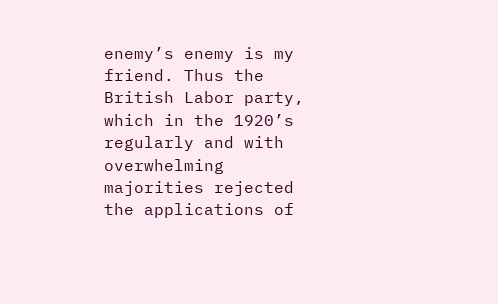enemy’s enemy is my friend. Thus the British Labor party, which in the 1920’s regularly and with overwhelming majorities rejected the applications of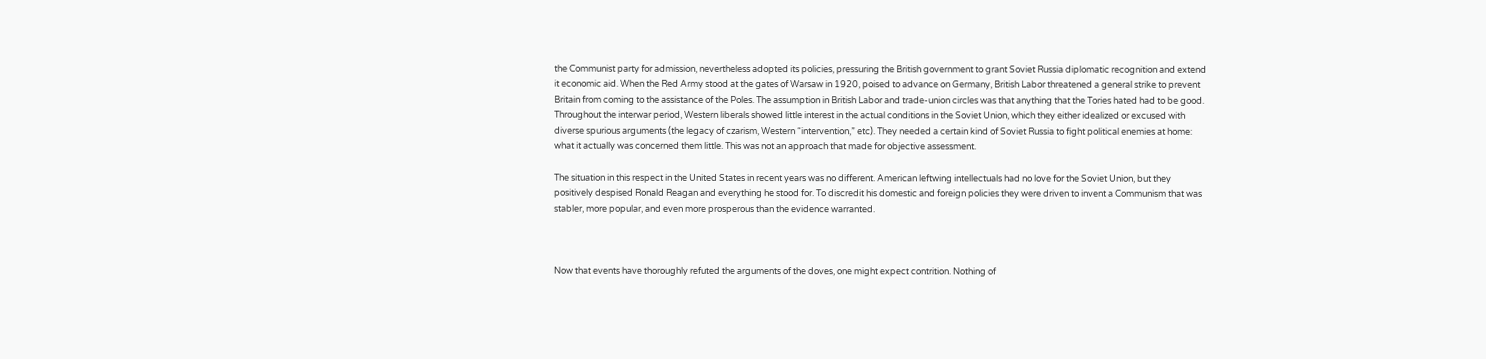the Communist party for admission, nevertheless adopted its policies, pressuring the British government to grant Soviet Russia diplomatic recognition and extend it economic aid. When the Red Army stood at the gates of Warsaw in 1920, poised to advance on Germany, British Labor threatened a general strike to prevent Britain from coming to the assistance of the Poles. The assumption in British Labor and trade-union circles was that anything that the Tories hated had to be good. Throughout the interwar period, Western liberals showed little interest in the actual conditions in the Soviet Union, which they either idealized or excused with diverse spurious arguments (the legacy of czarism, Western “intervention,” etc). They needed a certain kind of Soviet Russia to fight political enemies at home: what it actually was concerned them little. This was not an approach that made for objective assessment.

The situation in this respect in the United States in recent years was no different. American leftwing intellectuals had no love for the Soviet Union, but they positively despised Ronald Reagan and everything he stood for. To discredit his domestic and foreign policies they were driven to invent a Communism that was stabler, more popular, and even more prosperous than the evidence warranted.



Now that events have thoroughly refuted the arguments of the doves, one might expect contrition. Nothing of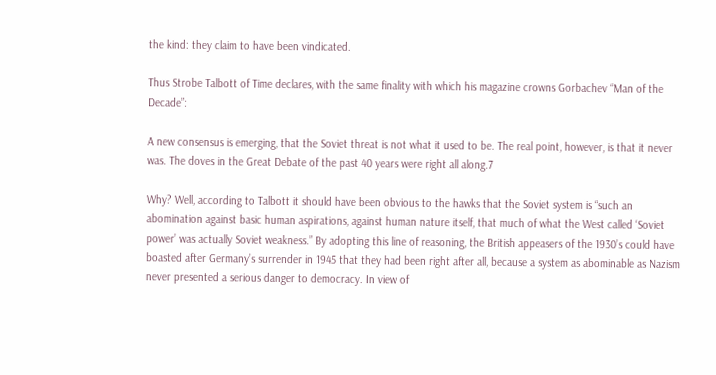the kind: they claim to have been vindicated.

Thus Strobe Talbott of Time declares, with the same finality with which his magazine crowns Gorbachev “Man of the Decade”:

A new consensus is emerging, that the Soviet threat is not what it used to be. The real point, however, is that it never was. The doves in the Great Debate of the past 40 years were right all along.7

Why? Well, according to Talbott it should have been obvious to the hawks that the Soviet system is “such an abomination against basic human aspirations, against human nature itself, that much of what the West called ‘Soviet power’ was actually Soviet weakness.” By adopting this line of reasoning, the British appeasers of the 1930’s could have boasted after Germany’s surrender in 1945 that they had been right after all, because a system as abominable as Nazism never presented a serious danger to democracy. In view of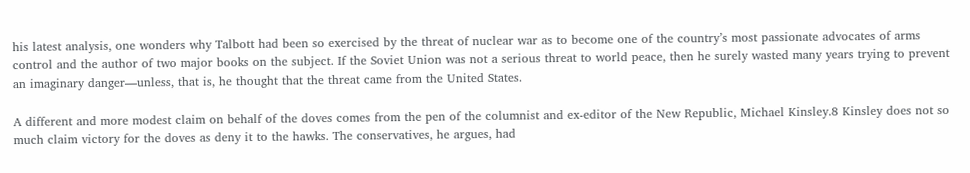his latest analysis, one wonders why Talbott had been so exercised by the threat of nuclear war as to become one of the country’s most passionate advocates of arms control and the author of two major books on the subject. If the Soviet Union was not a serious threat to world peace, then he surely wasted many years trying to prevent an imaginary danger—unless, that is, he thought that the threat came from the United States.

A different and more modest claim on behalf of the doves comes from the pen of the columnist and ex-editor of the New Republic, Michael Kinsley.8 Kinsley does not so much claim victory for the doves as deny it to the hawks. The conservatives, he argues, had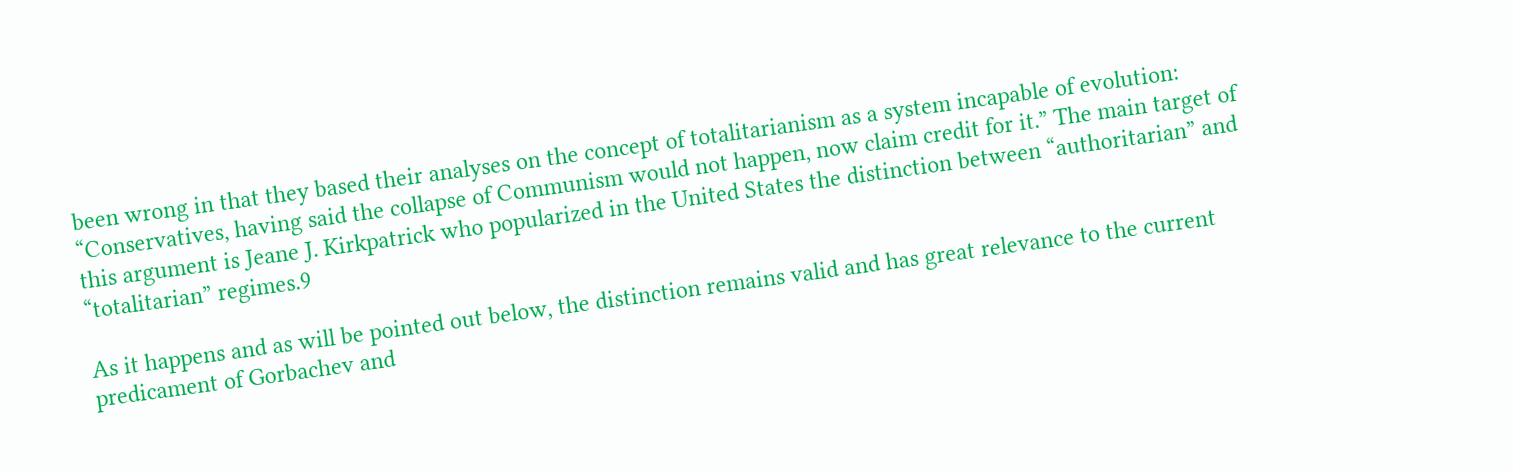been wrong in that they based their analyses on the concept of totalitarianism as a system incapable of evolution: “Conservatives, having said the collapse of Communism would not happen, now claim credit for it.” The main target of this argument is Jeane J. Kirkpatrick who popularized in the United States the distinction between “authoritarian” and “totalitarian” regimes.9

As it happens and as will be pointed out below, the distinction remains valid and has great relevance to the current predicament of Gorbachev and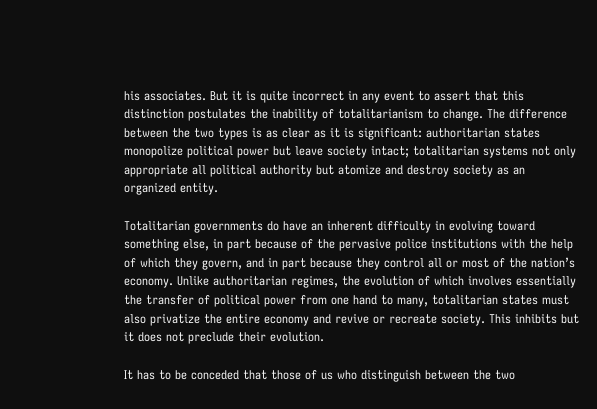his associates. But it is quite incorrect in any event to assert that this distinction postulates the inability of totalitarianism to change. The difference between the two types is as clear as it is significant: authoritarian states monopolize political power but leave society intact; totalitarian systems not only appropriate all political authority but atomize and destroy society as an organized entity.

Totalitarian governments do have an inherent difficulty in evolving toward something else, in part because of the pervasive police institutions with the help of which they govern, and in part because they control all or most of the nation’s economy. Unlike authoritarian regimes, the evolution of which involves essentially the transfer of political power from one hand to many, totalitarian states must also privatize the entire economy and revive or recreate society. This inhibits but it does not preclude their evolution.

It has to be conceded that those of us who distinguish between the two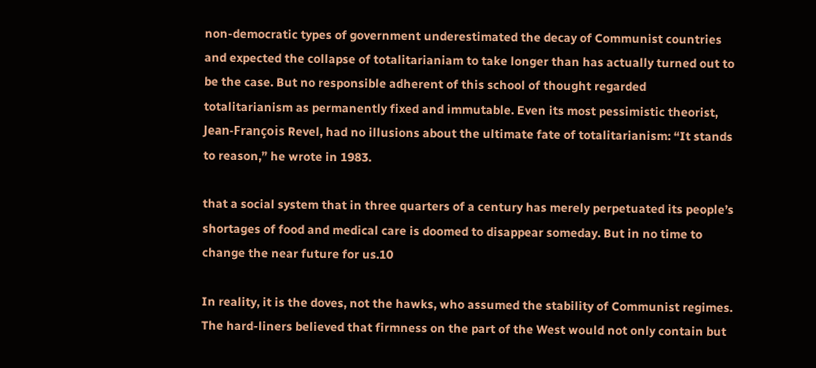non-democratic types of government underestimated the decay of Communist countries and expected the collapse of totalitarianiam to take longer than has actually turned out to be the case. But no responsible adherent of this school of thought regarded totalitarianism as permanently fixed and immutable. Even its most pessimistic theorist, Jean-François Revel, had no illusions about the ultimate fate of totalitarianism: “It stands to reason,” he wrote in 1983.

that a social system that in three quarters of a century has merely perpetuated its people’s shortages of food and medical care is doomed to disappear someday. But in no time to change the near future for us.10

In reality, it is the doves, not the hawks, who assumed the stability of Communist regimes. The hard-liners believed that firmness on the part of the West would not only contain but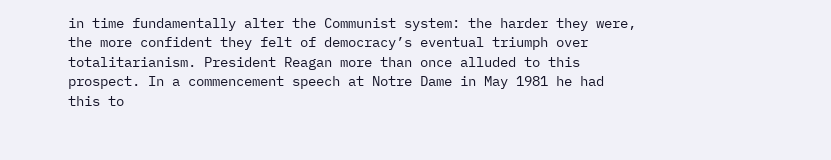in time fundamentally alter the Communist system: the harder they were, the more confident they felt of democracy’s eventual triumph over totalitarianism. President Reagan more than once alluded to this prospect. In a commencement speech at Notre Dame in May 1981 he had this to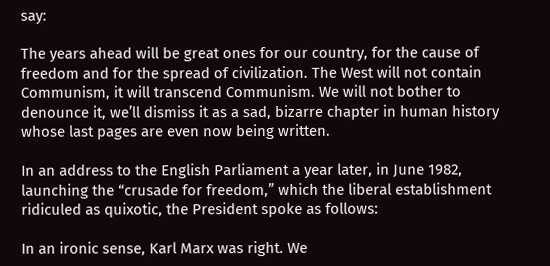say:

The years ahead will be great ones for our country, for the cause of freedom and for the spread of civilization. The West will not contain Communism, it will transcend Communism. We will not bother to denounce it, we’ll dismiss it as a sad, bizarre chapter in human history whose last pages are even now being written.

In an address to the English Parliament a year later, in June 1982, launching the “crusade for freedom,” which the liberal establishment ridiculed as quixotic, the President spoke as follows:

In an ironic sense, Karl Marx was right. We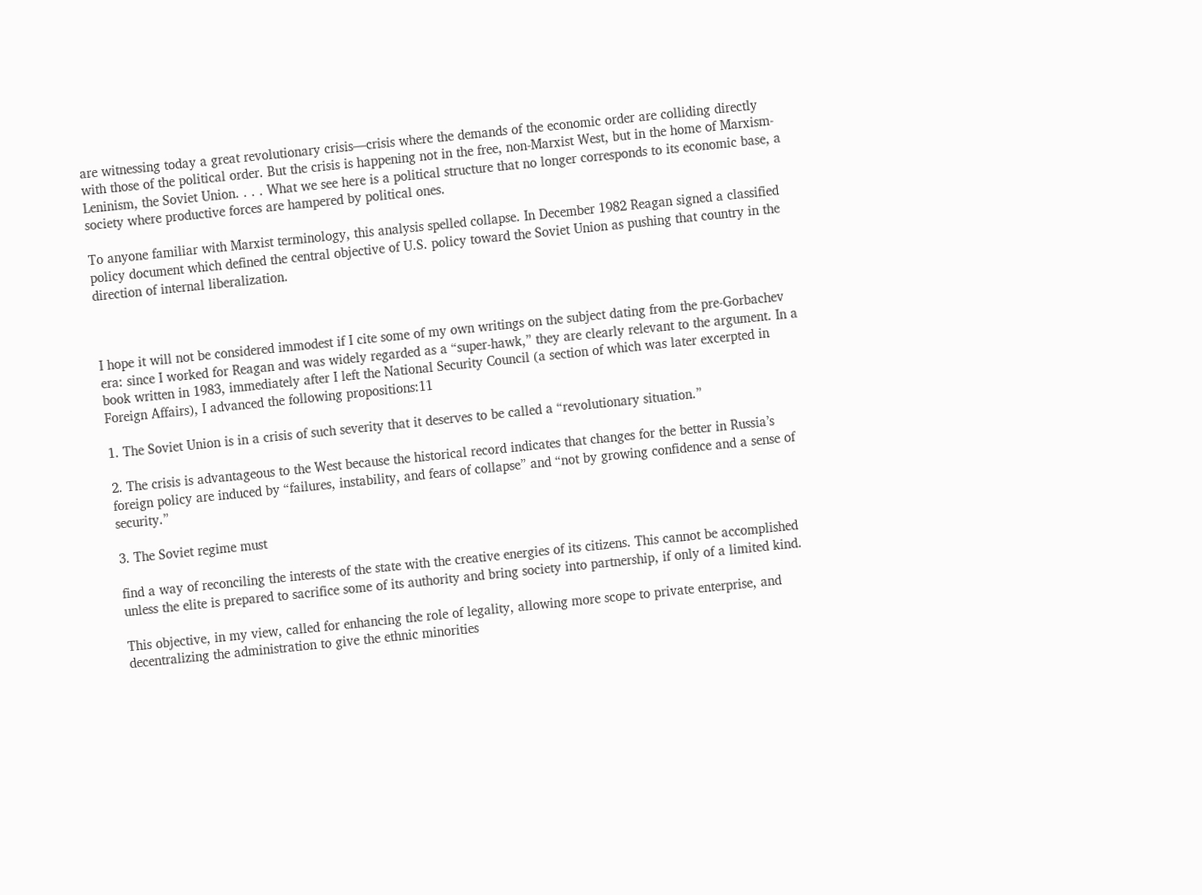are witnessing today a great revolutionary crisis—crisis where the demands of the economic order are colliding directly with those of the political order. But the crisis is happening not in the free, non-Marxist West, but in the home of Marxism-Leninism, the Soviet Union. . . . What we see here is a political structure that no longer corresponds to its economic base, a society where productive forces are hampered by political ones.

To anyone familiar with Marxist terminology, this analysis spelled collapse. In December 1982 Reagan signed a classified policy document which defined the central objective of U.S. policy toward the Soviet Union as pushing that country in the direction of internal liberalization.



I hope it will not be considered immodest if I cite some of my own writings on the subject dating from the pre-Gorbachev era: since I worked for Reagan and was widely regarded as a “super-hawk,” they are clearly relevant to the argument. In a book written in 1983, immediately after I left the National Security Council (a section of which was later excerpted in Foreign Affairs), I advanced the following propositions:11

1. The Soviet Union is in a crisis of such severity that it deserves to be called a “revolutionary situation.”

2. The crisis is advantageous to the West because the historical record indicates that changes for the better in Russia’s foreign policy are induced by “failures, instability, and fears of collapse” and “not by growing confidence and a sense of security.”

3. The Soviet regime must

find a way of reconciling the interests of the state with the creative energies of its citizens. This cannot be accomplished unless the elite is prepared to sacrifice some of its authority and bring society into partnership, if only of a limited kind.

This objective, in my view, called for enhancing the role of legality, allowing more scope to private enterprise, and decentralizing the administration to give the ethnic minorities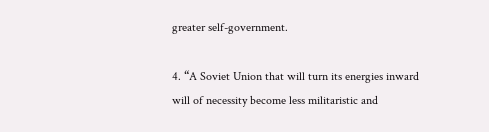greater self-government.

4. “A Soviet Union that will turn its energies inward will of necessity become less militaristic and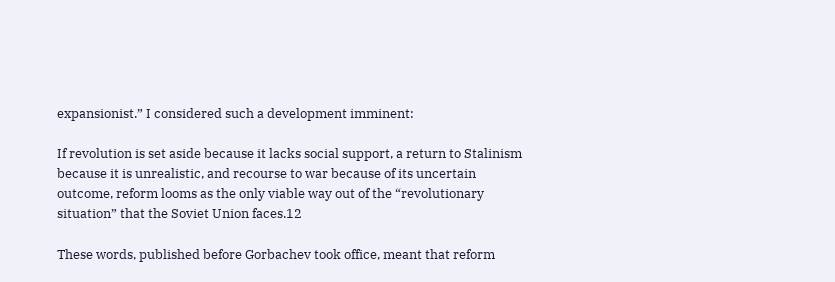expansionist.” I considered such a development imminent:

If revolution is set aside because it lacks social support, a return to Stalinism because it is unrealistic, and recourse to war because of its uncertain outcome, reform looms as the only viable way out of the “revolutionary situation” that the Soviet Union faces.12

These words, published before Gorbachev took office, meant that reform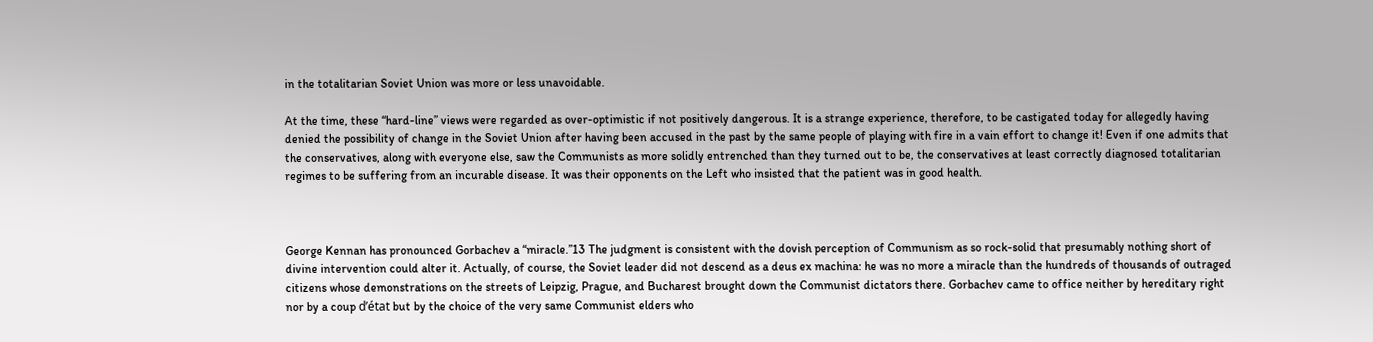in the totalitarian Soviet Union was more or less unavoidable.

At the time, these “hard-line” views were regarded as over-optimistic if not positively dangerous. It is a strange experience, therefore, to be castigated today for allegedly having denied the possibility of change in the Soviet Union after having been accused in the past by the same people of playing with fire in a vain effort to change it! Even if one admits that the conservatives, along with everyone else, saw the Communists as more solidly entrenched than they turned out to be, the conservatives at least correctly diagnosed totalitarian regimes to be suffering from an incurable disease. It was their opponents on the Left who insisted that the patient was in good health.



George Kennan has pronounced Gorbachev a “miracle.”13 The judgment is consistent with the dovish perception of Communism as so rock-solid that presumably nothing short of divine intervention could alter it. Actually, of course, the Soviet leader did not descend as a deus ex machina: he was no more a miracle than the hundreds of thousands of outraged citizens whose demonstrations on the streets of Leipzig, Prague, and Bucharest brought down the Communist dictators there. Gorbachev came to office neither by hereditary right nor by a coup d’état but by the choice of the very same Communist elders who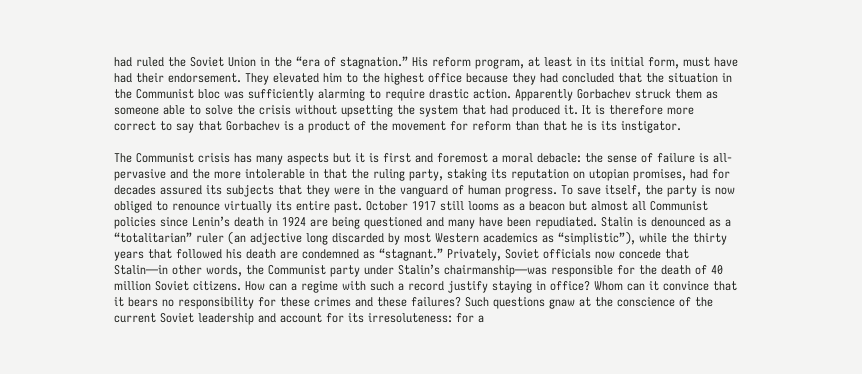had ruled the Soviet Union in the “era of stagnation.” His reform program, at least in its initial form, must have had their endorsement. They elevated him to the highest office because they had concluded that the situation in the Communist bloc was sufficiently alarming to require drastic action. Apparently Gorbachev struck them as someone able to solve the crisis without upsetting the system that had produced it. It is therefore more correct to say that Gorbachev is a product of the movement for reform than that he is its instigator.

The Communist crisis has many aspects but it is first and foremost a moral debacle: the sense of failure is all-pervasive and the more intolerable in that the ruling party, staking its reputation on utopian promises, had for decades assured its subjects that they were in the vanguard of human progress. To save itself, the party is now obliged to renounce virtually its entire past. October 1917 still looms as a beacon but almost all Communist policies since Lenin’s death in 1924 are being questioned and many have been repudiated. Stalin is denounced as a “totalitarian” ruler (an adjective long discarded by most Western academics as “simplistic”), while the thirty years that followed his death are condemned as “stagnant.” Privately, Soviet officials now concede that Stalin—in other words, the Communist party under Stalin’s chairmanship—was responsible for the death of 40 million Soviet citizens. How can a regime with such a record justify staying in office? Whom can it convince that it bears no responsibility for these crimes and these failures? Such questions gnaw at the conscience of the current Soviet leadership and account for its irresoluteness: for a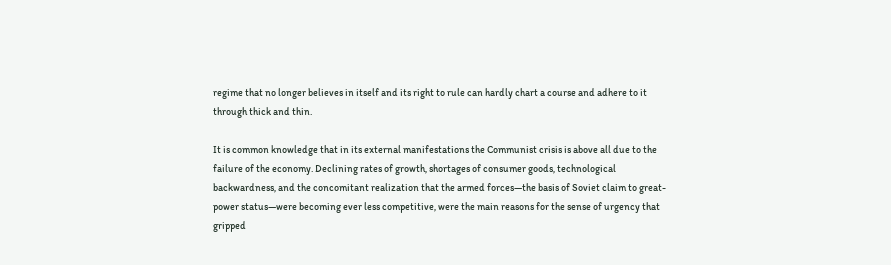regime that no longer believes in itself and its right to rule can hardly chart a course and adhere to it through thick and thin.

It is common knowledge that in its external manifestations the Communist crisis is above all due to the failure of the economy. Declining rates of growth, shortages of consumer goods, technological backwardness, and the concomitant realization that the armed forces—the basis of Soviet claim to great-power status—were becoming ever less competitive, were the main reasons for the sense of urgency that gripped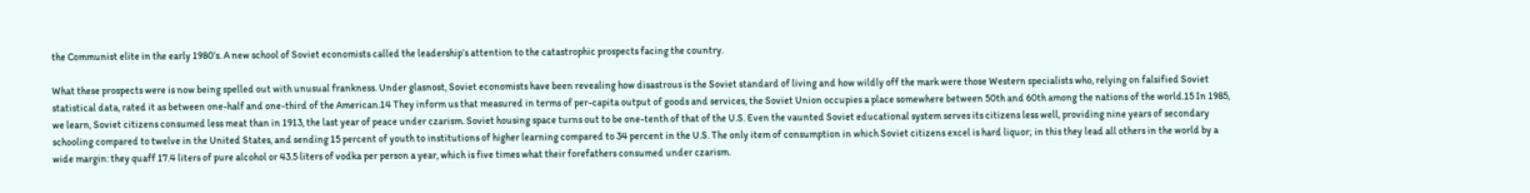the Communist elite in the early 1980’s. A new school of Soviet economists called the leadership’s attention to the catastrophic prospects facing the country.

What these prospects were is now being spelled out with unusual frankness. Under glasnost, Soviet economists have been revealing how disastrous is the Soviet standard of living and how wildly off the mark were those Western specialists who, relying on falsified Soviet statistical data, rated it as between one-half and one-third of the American.14 They inform us that measured in terms of per-capita output of goods and services, the Soviet Union occupies a place somewhere between 50th and 60th among the nations of the world.15 In 1985, we learn, Soviet citizens consumed less meat than in 1913, the last year of peace under czarism. Soviet housing space turns out to be one-tenth of that of the U.S. Even the vaunted Soviet educational system serves its citizens less well, providing nine years of secondary schooling compared to twelve in the United States, and sending 15 percent of youth to institutions of higher learning compared to 34 percent in the U.S. The only item of consumption in which Soviet citizens excel is hard liquor; in this they lead all others in the world by a wide margin: they quaff 17.4 liters of pure alcohol or 43.5 liters of vodka per person a year, which is five times what their forefathers consumed under czarism.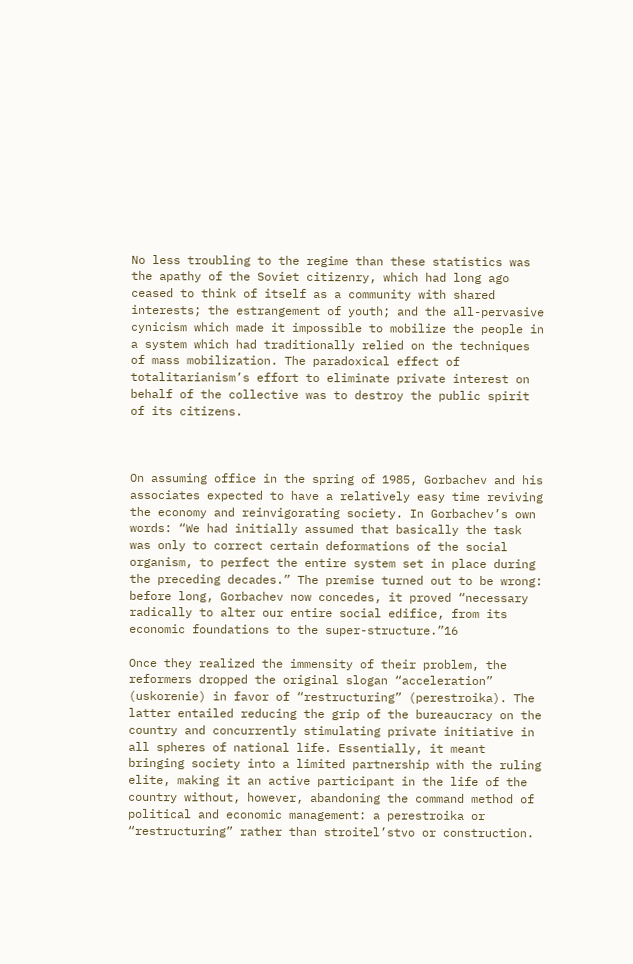No less troubling to the regime than these statistics was the apathy of the Soviet citizenry, which had long ago ceased to think of itself as a community with shared interests; the estrangement of youth; and the all-pervasive cynicism which made it impossible to mobilize the people in a system which had traditionally relied on the techniques of mass mobilization. The paradoxical effect of totalitarianism’s effort to eliminate private interest on behalf of the collective was to destroy the public spirit of its citizens.



On assuming office in the spring of 1985, Gorbachev and his associates expected to have a relatively easy time reviving the economy and reinvigorating society. In Gorbachev’s own words: “We had initially assumed that basically the task was only to correct certain deformations of the social organism, to perfect the entire system set in place during the preceding decades.” The premise turned out to be wrong: before long, Gorbachev now concedes, it proved “necessary radically to alter our entire social edifice, from its economic foundations to the super-structure.”16

Once they realized the immensity of their problem, the reformers dropped the original slogan “acceleration” (uskorenie) in favor of “restructuring” (perestroika). The latter entailed reducing the grip of the bureaucracy on the country and concurrently stimulating private initiative in all spheres of national life. Essentially, it meant bringing society into a limited partnership with the ruling elite, making it an active participant in the life of the country without, however, abandoning the command method of political and economic management: a perestroika or “restructuring” rather than stroitel’stvo or construction.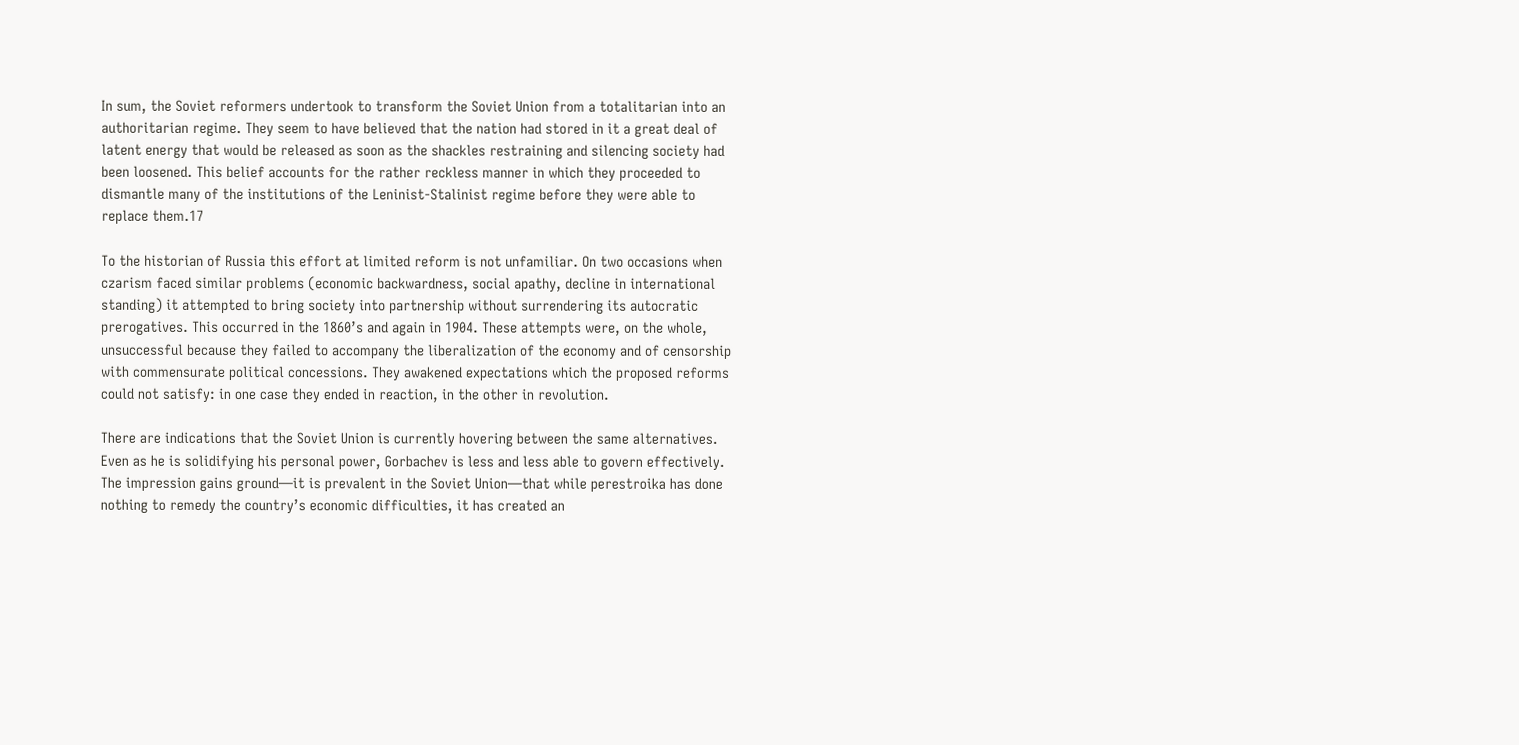In sum, the Soviet reformers undertook to transform the Soviet Union from a totalitarian into an authoritarian regime. They seem to have believed that the nation had stored in it a great deal of latent energy that would be released as soon as the shackles restraining and silencing society had been loosened. This belief accounts for the rather reckless manner in which they proceeded to dismantle many of the institutions of the Leninist-Stalinist regime before they were able to replace them.17

To the historian of Russia this effort at limited reform is not unfamiliar. On two occasions when czarism faced similar problems (economic backwardness, social apathy, decline in international standing) it attempted to bring society into partnership without surrendering its autocratic prerogatives. This occurred in the 1860’s and again in 1904. These attempts were, on the whole, unsuccessful because they failed to accompany the liberalization of the economy and of censorship with commensurate political concessions. They awakened expectations which the proposed reforms could not satisfy: in one case they ended in reaction, in the other in revolution.

There are indications that the Soviet Union is currently hovering between the same alternatives. Even as he is solidifying his personal power, Gorbachev is less and less able to govern effectively. The impression gains ground—it is prevalent in the Soviet Union—that while perestroika has done nothing to remedy the country’s economic difficulties, it has created an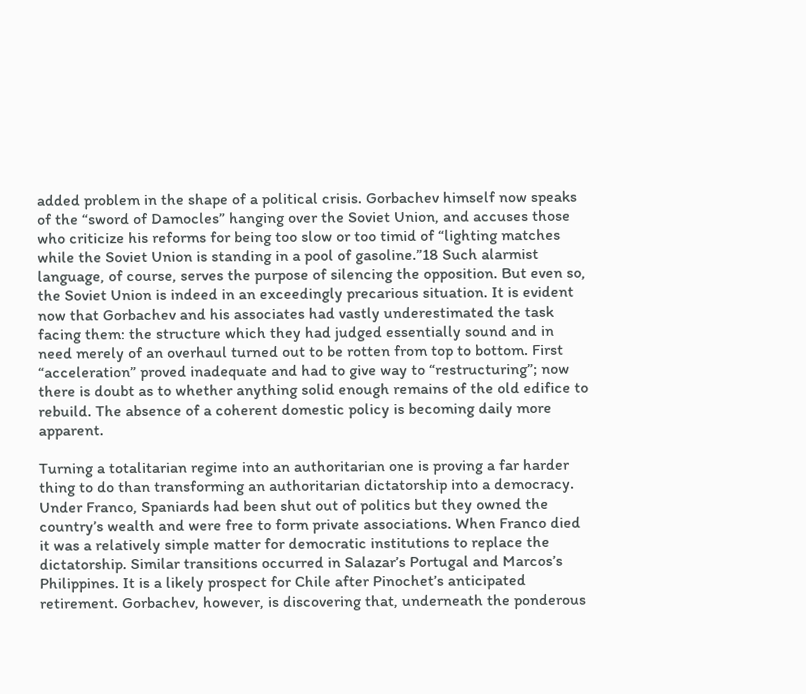added problem in the shape of a political crisis. Gorbachev himself now speaks of the “sword of Damocles” hanging over the Soviet Union, and accuses those who criticize his reforms for being too slow or too timid of “lighting matches while the Soviet Union is standing in a pool of gasoline.”18 Such alarmist language, of course, serves the purpose of silencing the opposition. But even so, the Soviet Union is indeed in an exceedingly precarious situation. It is evident now that Gorbachev and his associates had vastly underestimated the task facing them: the structure which they had judged essentially sound and in need merely of an overhaul turned out to be rotten from top to bottom. First “acceleration” proved inadequate and had to give way to “restructuring”; now there is doubt as to whether anything solid enough remains of the old edifice to rebuild. The absence of a coherent domestic policy is becoming daily more apparent.

Turning a totalitarian regime into an authoritarian one is proving a far harder thing to do than transforming an authoritarian dictatorship into a democracy. Under Franco, Spaniards had been shut out of politics but they owned the country’s wealth and were free to form private associations. When Franco died it was a relatively simple matter for democratic institutions to replace the dictatorship. Similar transitions occurred in Salazar’s Portugal and Marcos’s Philippines. It is a likely prospect for Chile after Pinochet’s anticipated retirement. Gorbachev, however, is discovering that, underneath the ponderous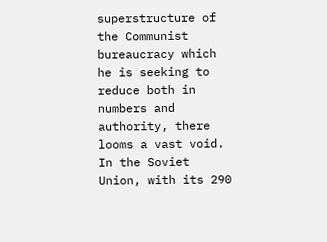superstructure of the Communist bureaucracy which he is seeking to reduce both in numbers and authority, there looms a vast void. In the Soviet Union, with its 290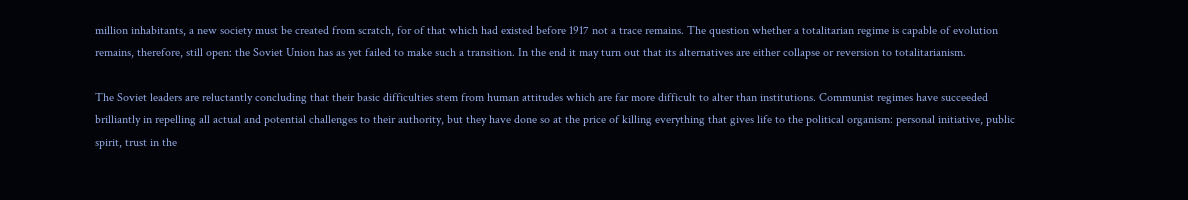million inhabitants, a new society must be created from scratch, for of that which had existed before 1917 not a trace remains. The question whether a totalitarian regime is capable of evolution remains, therefore, still open: the Soviet Union has as yet failed to make such a transition. In the end it may turn out that its alternatives are either collapse or reversion to totalitarianism.

The Soviet leaders are reluctantly concluding that their basic difficulties stem from human attitudes which are far more difficult to alter than institutions. Communist regimes have succeeded brilliantly in repelling all actual and potential challenges to their authority, but they have done so at the price of killing everything that gives life to the political organism: personal initiative, public spirit, trust in the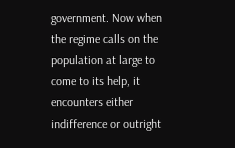government. Now when the regime calls on the population at large to come to its help, it encounters either indifference or outright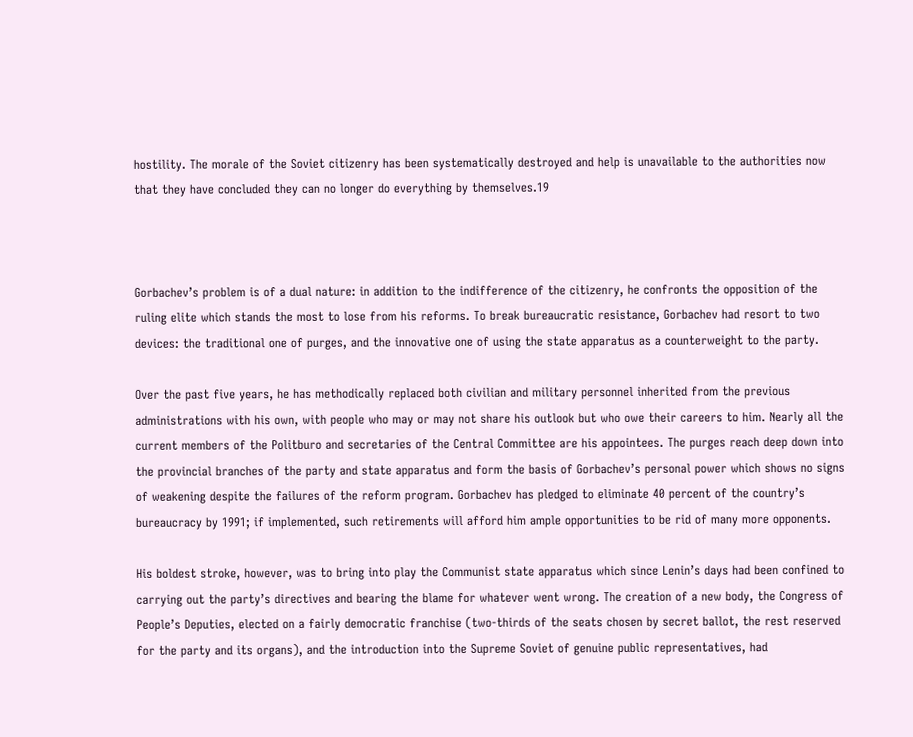hostility. The morale of the Soviet citizenry has been systematically destroyed and help is unavailable to the authorities now that they have concluded they can no longer do everything by themselves.19



Gorbachev’s problem is of a dual nature: in addition to the indifference of the citizenry, he confronts the opposition of the ruling elite which stands the most to lose from his reforms. To break bureaucratic resistance, Gorbachev had resort to two devices: the traditional one of purges, and the innovative one of using the state apparatus as a counterweight to the party.

Over the past five years, he has methodically replaced both civilian and military personnel inherited from the previous administrations with his own, with people who may or may not share his outlook but who owe their careers to him. Nearly all the current members of the Politburo and secretaries of the Central Committee are his appointees. The purges reach deep down into the provincial branches of the party and state apparatus and form the basis of Gorbachev’s personal power which shows no signs of weakening despite the failures of the reform program. Gorbachev has pledged to eliminate 40 percent of the country’s bureaucracy by 1991; if implemented, such retirements will afford him ample opportunities to be rid of many more opponents.

His boldest stroke, however, was to bring into play the Communist state apparatus which since Lenin’s days had been confined to carrying out the party’s directives and bearing the blame for whatever went wrong. The creation of a new body, the Congress of People’s Deputies, elected on a fairly democratic franchise (two-thirds of the seats chosen by secret ballot, the rest reserved for the party and its organs), and the introduction into the Supreme Soviet of genuine public representatives, had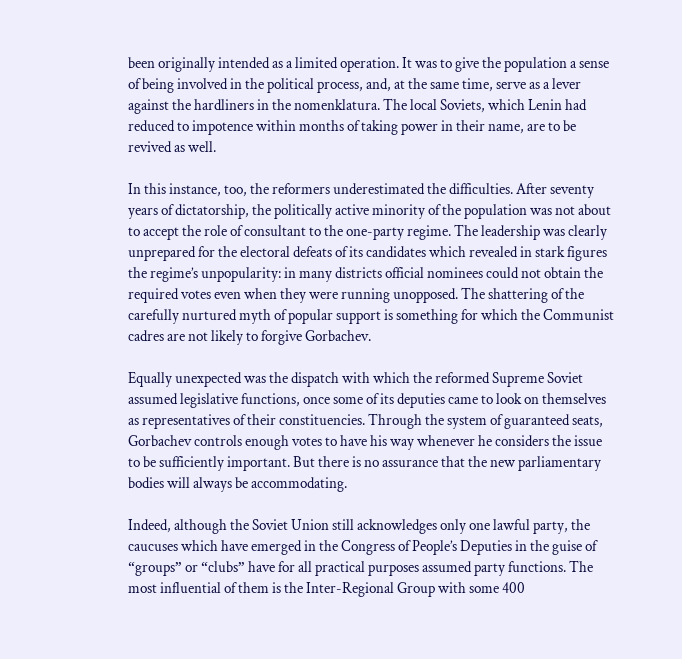been originally intended as a limited operation. It was to give the population a sense of being involved in the political process, and, at the same time, serve as a lever against the hardliners in the nomenklatura. The local Soviets, which Lenin had reduced to impotence within months of taking power in their name, are to be revived as well.

In this instance, too, the reformers underestimated the difficulties. After seventy years of dictatorship, the politically active minority of the population was not about to accept the role of consultant to the one-party regime. The leadership was clearly unprepared for the electoral defeats of its candidates which revealed in stark figures the regime’s unpopularity: in many districts official nominees could not obtain the required votes even when they were running unopposed. The shattering of the carefully nurtured myth of popular support is something for which the Communist cadres are not likely to forgive Gorbachev.

Equally unexpected was the dispatch with which the reformed Supreme Soviet assumed legislative functions, once some of its deputies came to look on themselves as representatives of their constituencies. Through the system of guaranteed seats, Gorbachev controls enough votes to have his way whenever he considers the issue to be sufficiently important. But there is no assurance that the new parliamentary bodies will always be accommodating.

Indeed, although the Soviet Union still acknowledges only one lawful party, the caucuses which have emerged in the Congress of People’s Deputies in the guise of “groups” or “clubs” have for all practical purposes assumed party functions. The most influential of them is the Inter-Regional Group with some 400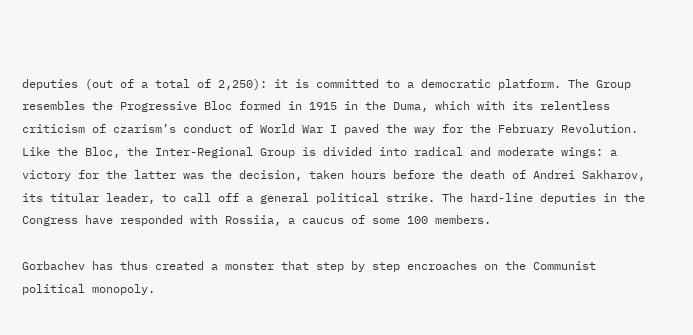deputies (out of a total of 2,250): it is committed to a democratic platform. The Group resembles the Progressive Bloc formed in 1915 in the Duma, which with its relentless criticism of czarism’s conduct of World War I paved the way for the February Revolution. Like the Bloc, the Inter-Regional Group is divided into radical and moderate wings: a victory for the latter was the decision, taken hours before the death of Andrei Sakharov, its titular leader, to call off a general political strike. The hard-line deputies in the Congress have responded with Rossiia, a caucus of some 100 members.

Gorbachev has thus created a monster that step by step encroaches on the Communist political monopoly.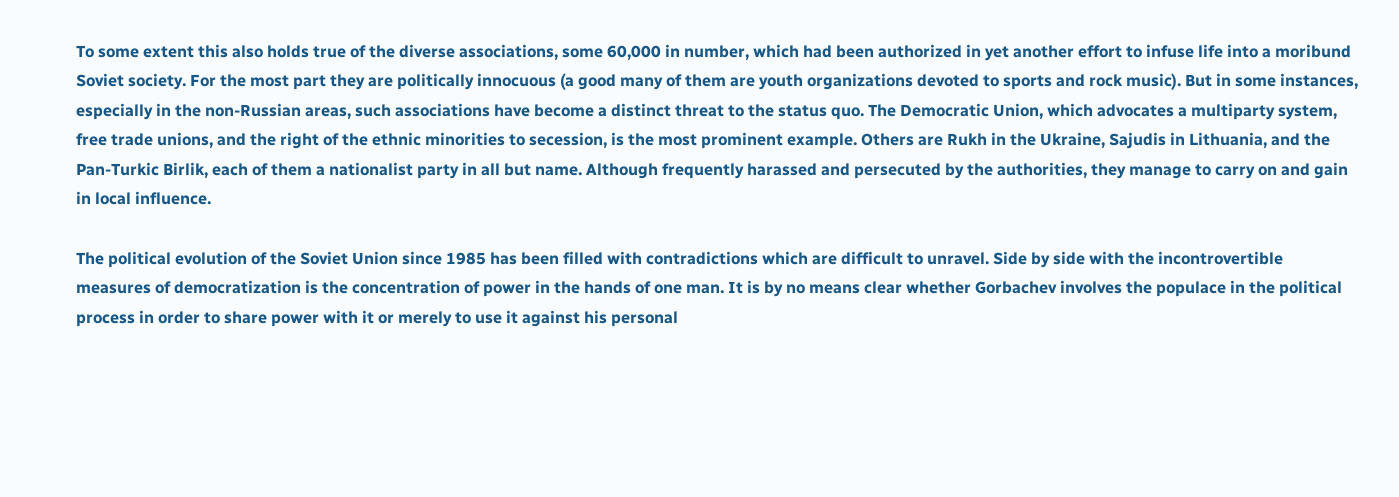To some extent this also holds true of the diverse associations, some 60,000 in number, which had been authorized in yet another effort to infuse life into a moribund Soviet society. For the most part they are politically innocuous (a good many of them are youth organizations devoted to sports and rock music). But in some instances, especially in the non-Russian areas, such associations have become a distinct threat to the status quo. The Democratic Union, which advocates a multiparty system, free trade unions, and the right of the ethnic minorities to secession, is the most prominent example. Others are Rukh in the Ukraine, Sajudis in Lithuania, and the Pan-Turkic Birlik, each of them a nationalist party in all but name. Although frequently harassed and persecuted by the authorities, they manage to carry on and gain in local influence.

The political evolution of the Soviet Union since 1985 has been filled with contradictions which are difficult to unravel. Side by side with the incontrovertible measures of democratization is the concentration of power in the hands of one man. It is by no means clear whether Gorbachev involves the populace in the political process in order to share power with it or merely to use it against his personal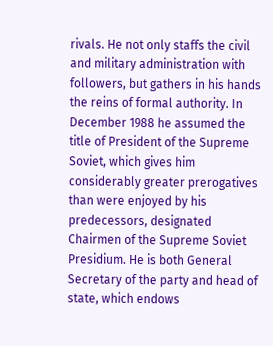rivals. He not only staffs the civil and military administration with followers, but gathers in his hands the reins of formal authority. In December 1988 he assumed the title of President of the Supreme Soviet, which gives him considerably greater prerogatives than were enjoyed by his predecessors, designated Chairmen of the Supreme Soviet Presidium. He is both General Secretary of the party and head of state, which endows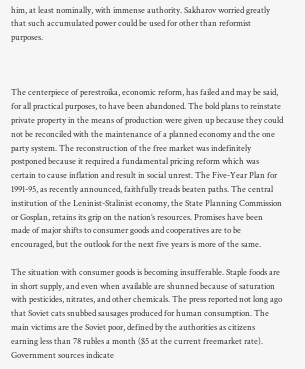him, at least nominally, with immense authority. Sakharov worried greatly that such accumulated power could be used for other than reformist purposes.



The centerpiece of perestroika, economic reform, has failed and may be said, for all practical purposes, to have been abandoned. The bold plans to reinstate private property in the means of production were given up because they could not be reconciled with the maintenance of a planned economy and the one party system. The reconstruction of the free market was indefinitely postponed because it required a fundamental pricing reform which was certain to cause inflation and result in social unrest. The Five-Year Plan for 1991-95, as recently announced, faithfully treads beaten paths. The central institution of the Leninist-Stalinist economy, the State Planning Commission or Gosplan, retains its grip on the nation’s resources. Promises have been made of major shifts to consumer goods and cooperatives are to be encouraged, but the outlook for the next five years is more of the same.

The situation with consumer goods is becoming insufferable. Staple foods are in short supply, and even when available are shunned because of saturation with pesticides, nitrates, and other chemicals. The press reported not long ago that Soviet cats snubbed sausages produced for human consumption. The main victims are the Soviet poor, defined by the authorities as citizens earning less than 78 rubles a month ($5 at the current freemarket rate). Government sources indicate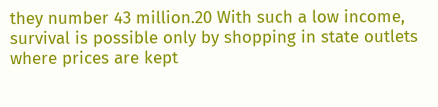they number 43 million.20 With such a low income, survival is possible only by shopping in state outlets where prices are kept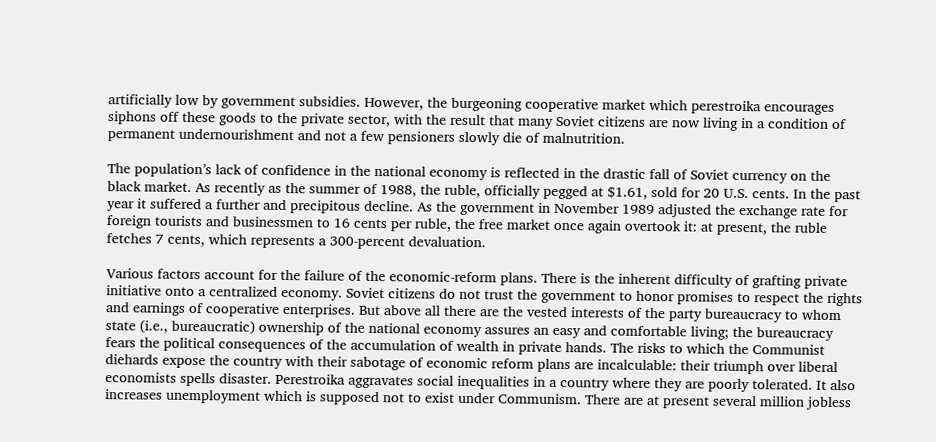artificially low by government subsidies. However, the burgeoning cooperative market which perestroika encourages siphons off these goods to the private sector, with the result that many Soviet citizens are now living in a condition of permanent undernourishment and not a few pensioners slowly die of malnutrition.

The population’s lack of confidence in the national economy is reflected in the drastic fall of Soviet currency on the black market. As recently as the summer of 1988, the ruble, officially pegged at $1.61, sold for 20 U.S. cents. In the past year it suffered a further and precipitous decline. As the government in November 1989 adjusted the exchange rate for foreign tourists and businessmen to 16 cents per ruble, the free market once again overtook it: at present, the ruble fetches 7 cents, which represents a 300-percent devaluation.

Various factors account for the failure of the economic-reform plans. There is the inherent difficulty of grafting private initiative onto a centralized economy. Soviet citizens do not trust the government to honor promises to respect the rights and earnings of cooperative enterprises. But above all there are the vested interests of the party bureaucracy to whom state (i.e., bureaucratic) ownership of the national economy assures an easy and comfortable living; the bureaucracy fears the political consequences of the accumulation of wealth in private hands. The risks to which the Communist diehards expose the country with their sabotage of economic reform plans are incalculable: their triumph over liberal economists spells disaster. Perestroika aggravates social inequalities in a country where they are poorly tolerated. It also increases unemployment which is supposed not to exist under Communism. There are at present several million jobless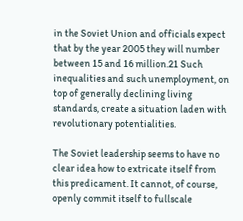in the Soviet Union and officials expect that by the year 2005 they will number between 15 and 16 million.21 Such inequalities and such unemployment, on top of generally declining living standards, create a situation laden with revolutionary potentialities.

The Soviet leadership seems to have no clear idea how to extricate itself from this predicament. It cannot, of course, openly commit itself to fullscale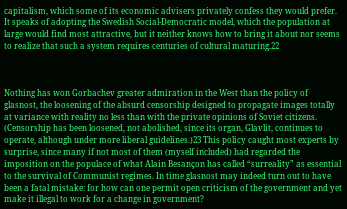capitalism, which some of its economic advisers privately confess they would prefer. It speaks of adopting the Swedish Social-Democratic model, which the population at large would find most attractive, but it neither knows how to bring it about nor seems to realize that such a system requires centuries of cultural maturing.22



Nothing has won Gorbachev greater admiration in the West than the policy of glasnost, the loosening of the absurd censorship designed to propagate images totally at variance with reality no less than with the private opinions of Soviet citizens. (Censorship has been loosened, not abolished, since its organ, Glavlit, continues to operate, although under more liberal guidelines.)23 This policy caught most experts by surprise, since many if not most of them (myself included) had regarded the imposition on the populace of what Alain Besançon has called “surreality” as essential to the survival of Communist regimes. In time glasnost may indeed turn out to have been a fatal mistake: for how can one permit open criticism of the government and yet make it illegal to work for a change in government?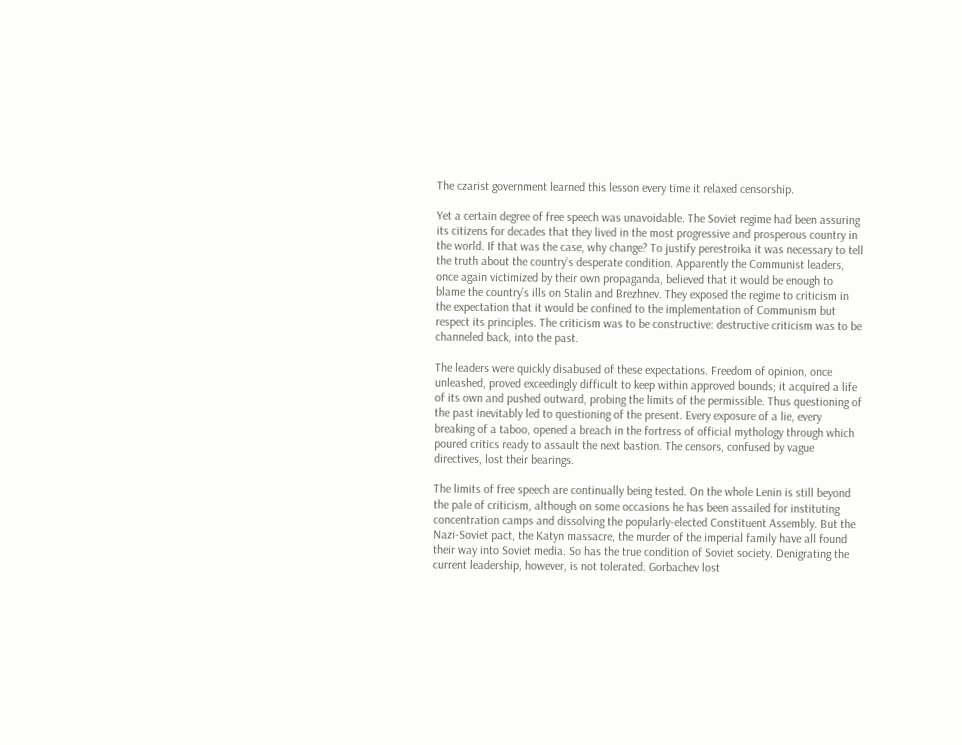The czarist government learned this lesson every time it relaxed censorship.

Yet a certain degree of free speech was unavoidable. The Soviet regime had been assuring its citizens for decades that they lived in the most progressive and prosperous country in the world. If that was the case, why change? To justify perestroika it was necessary to tell the truth about the country’s desperate condition. Apparently the Communist leaders, once again victimized by their own propaganda, believed that it would be enough to blame the country’s ills on Stalin and Brezhnev. They exposed the regime to criticism in the expectation that it would be confined to the implementation of Communism but respect its principles. The criticism was to be constructive: destructive criticism was to be channeled back, into the past.

The leaders were quickly disabused of these expectations. Freedom of opinion, once unleashed, proved exceedingly difficult to keep within approved bounds; it acquired a life of its own and pushed outward, probing the limits of the permissible. Thus questioning of the past inevitably led to questioning of the present. Every exposure of a lie, every breaking of a taboo, opened a breach in the fortress of official mythology through which poured critics ready to assault the next bastion. The censors, confused by vague directives, lost their bearings.

The limits of free speech are continually being tested. On the whole Lenin is still beyond the pale of criticism, although on some occasions he has been assailed for instituting concentration camps and dissolving the popularly-elected Constituent Assembly. But the Nazi-Soviet pact, the Katyn massacre, the murder of the imperial family have all found their way into Soviet media. So has the true condition of Soviet society. Denigrating the current leadership, however, is not tolerated. Gorbachev lost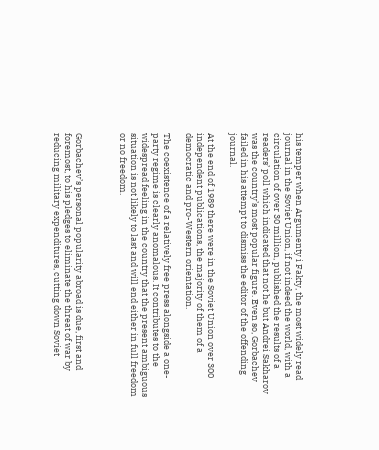his temper when Argumenty i Fakty, the most widely read journal in the Soviet Union, if not indeed the world, with a circulation of over 30 million, published the results of a readers’ poll which indicated that not he but Andrei Sakharov was the country’s most popular figure. Even so, Gorbachev failed in his attempt to dismiss the editor of the offending journal.

At the end of 1989 there were in the Soviet Union over 300 independent publications, the majority of them of a democratic and pro-Western orientation.

The coexistence of a relatively free press alongside a one-party regime is clearly anomalous. It contributes to the widespread feeling in the country that the present ambiguous situation is not likely to last and will end either in full freedom or no freedom.



Gorbachev’s personal popularity abroad is due, first and foremost, to his pledges to eliminate the threat of war by reducing military expenditures, cutting down Soviet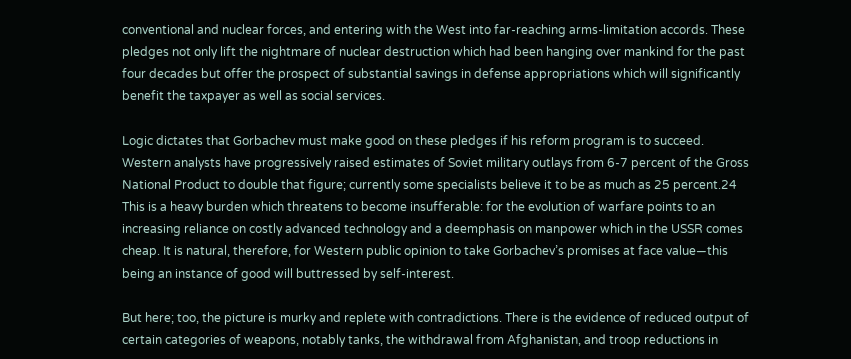conventional and nuclear forces, and entering with the West into far-reaching arms-limitation accords. These pledges not only lift the nightmare of nuclear destruction which had been hanging over mankind for the past four decades but offer the prospect of substantial savings in defense appropriations which will significantly benefit the taxpayer as well as social services.

Logic dictates that Gorbachev must make good on these pledges if his reform program is to succeed. Western analysts have progressively raised estimates of Soviet military outlays from 6-7 percent of the Gross National Product to double that figure; currently some specialists believe it to be as much as 25 percent.24 This is a heavy burden which threatens to become insufferable: for the evolution of warfare points to an increasing reliance on costly advanced technology and a deemphasis on manpower which in the USSR comes cheap. It is natural, therefore, for Western public opinion to take Gorbachev’s promises at face value—this being an instance of good will buttressed by self-interest.

But here; too, the picture is murky and replete with contradictions. There is the evidence of reduced output of certain categories of weapons, notably tanks, the withdrawal from Afghanistan, and troop reductions in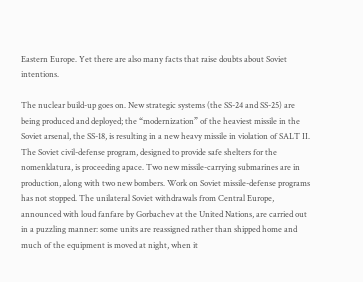Eastern Europe. Yet there are also many facts that raise doubts about Soviet intentions.

The nuclear build-up goes on. New strategic systems (the SS-24 and SS-25) are being produced and deployed; the “modernization” of the heaviest missile in the Soviet arsenal, the SS-18, is resulting in a new heavy missile in violation of SALT II. The Soviet civil-defense program, designed to provide safe shelters for the nomenklatura, is proceeding apace. Two new missile-carrying submarines are in production, along with two new bombers. Work on Soviet missile-defense programs has not stopped. The unilateral Soviet withdrawals from Central Europe, announced with loud fanfare by Gorbachev at the United Nations, are carried out in a puzzling manner: some units are reassigned rather than shipped home and much of the equipment is moved at night, when it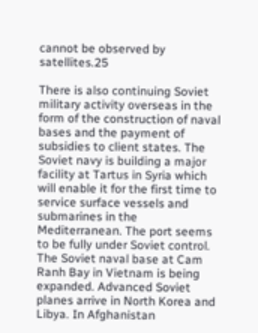cannot be observed by satellites.25

There is also continuing Soviet military activity overseas in the form of the construction of naval bases and the payment of subsidies to client states. The Soviet navy is building a major facility at Tartus in Syria which will enable it for the first time to service surface vessels and submarines in the Mediterranean. The port seems to be fully under Soviet control. The Soviet naval base at Cam Ranh Bay in Vietnam is being expanded. Advanced Soviet planes arrive in North Korea and Libya. In Afghanistan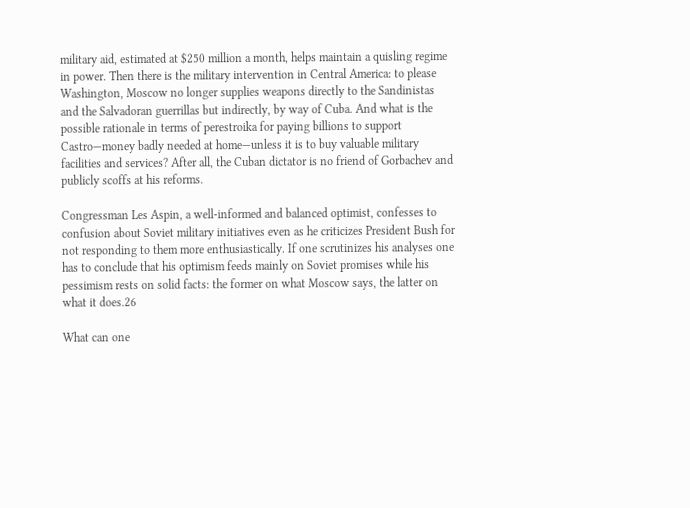military aid, estimated at $250 million a month, helps maintain a quisling regime in power. Then there is the military intervention in Central America: to please Washington, Moscow no longer supplies weapons directly to the Sandinistas and the Salvadoran guerrillas but indirectly, by way of Cuba. And what is the possible rationale in terms of perestroika for paying billions to support Castro—money badly needed at home—unless it is to buy valuable military facilities and services? After all, the Cuban dictator is no friend of Gorbachev and publicly scoffs at his reforms.

Congressman Les Aspin, a well-informed and balanced optimist, confesses to confusion about Soviet military initiatives even as he criticizes President Bush for not responding to them more enthusiastically. If one scrutinizes his analyses one has to conclude that his optimism feeds mainly on Soviet promises while his pessimism rests on solid facts: the former on what Moscow says, the latter on what it does.26

What can one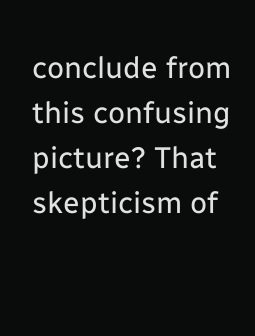conclude from this confusing picture? That skepticism of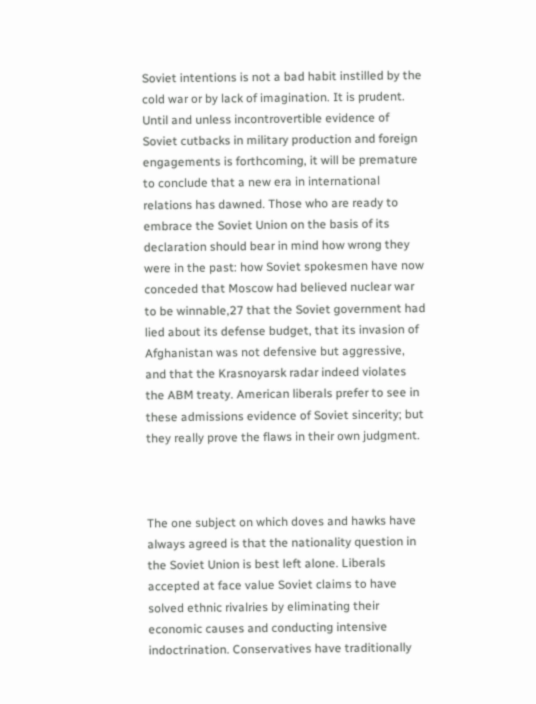Soviet intentions is not a bad habit instilled by the cold war or by lack of imagination. It is prudent. Until and unless incontrovertible evidence of Soviet cutbacks in military production and foreign engagements is forthcoming, it will be premature to conclude that a new era in international relations has dawned. Those who are ready to embrace the Soviet Union on the basis of its declaration should bear in mind how wrong they were in the past: how Soviet spokesmen have now conceded that Moscow had believed nuclear war to be winnable,27 that the Soviet government had lied about its defense budget, that its invasion of Afghanistan was not defensive but aggressive, and that the Krasnoyarsk radar indeed violates the ABM treaty. American liberals prefer to see in these admissions evidence of Soviet sincerity; but they really prove the flaws in their own judgment.



The one subject on which doves and hawks have always agreed is that the nationality question in the Soviet Union is best left alone. Liberals accepted at face value Soviet claims to have solved ethnic rivalries by eliminating their economic causes and conducting intensive indoctrination. Conservatives have traditionally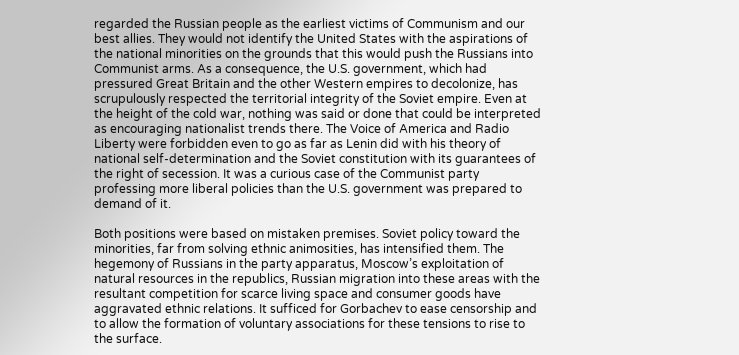regarded the Russian people as the earliest victims of Communism and our best allies. They would not identify the United States with the aspirations of the national minorities on the grounds that this would push the Russians into Communist arms. As a consequence, the U.S. government, which had pressured Great Britain and the other Western empires to decolonize, has scrupulously respected the territorial integrity of the Soviet empire. Even at the height of the cold war, nothing was said or done that could be interpreted as encouraging nationalist trends there. The Voice of America and Radio Liberty were forbidden even to go as far as Lenin did with his theory of national self-determination and the Soviet constitution with its guarantees of the right of secession. It was a curious case of the Communist party professing more liberal policies than the U.S. government was prepared to demand of it.

Both positions were based on mistaken premises. Soviet policy toward the minorities, far from solving ethnic animosities, has intensified them. The hegemony of Russians in the party apparatus, Moscow’s exploitation of natural resources in the republics, Russian migration into these areas with the resultant competition for scarce living space and consumer goods have aggravated ethnic relations. It sufficed for Gorbachev to ease censorship and to allow the formation of voluntary associations for these tensions to rise to the surface.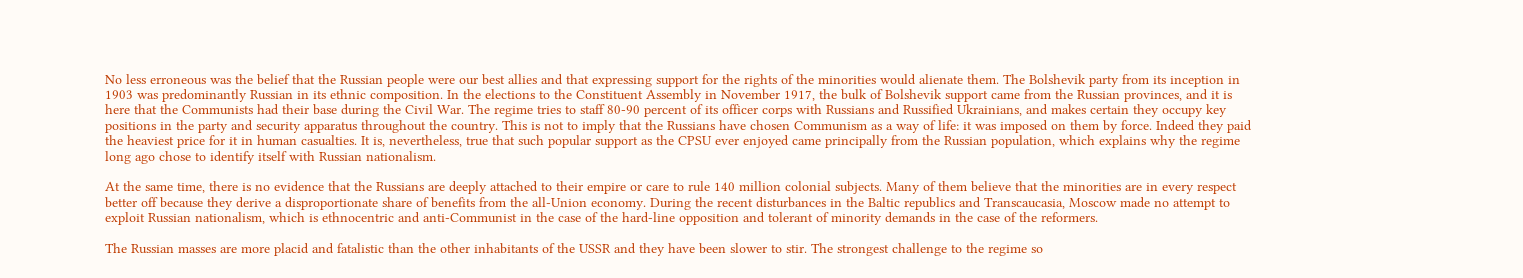No less erroneous was the belief that the Russian people were our best allies and that expressing support for the rights of the minorities would alienate them. The Bolshevik party from its inception in 1903 was predominantly Russian in its ethnic composition. In the elections to the Constituent Assembly in November 1917, the bulk of Bolshevik support came from the Russian provinces, and it is here that the Communists had their base during the Civil War. The regime tries to staff 80-90 percent of its officer corps with Russians and Russified Ukrainians, and makes certain they occupy key positions in the party and security apparatus throughout the country. This is not to imply that the Russians have chosen Communism as a way of life: it was imposed on them by force. Indeed they paid the heaviest price for it in human casualties. It is, nevertheless, true that such popular support as the CPSU ever enjoyed came principally from the Russian population, which explains why the regime long ago chose to identify itself with Russian nationalism.

At the same time, there is no evidence that the Russians are deeply attached to their empire or care to rule 140 million colonial subjects. Many of them believe that the minorities are in every respect better off because they derive a disproportionate share of benefits from the all-Union economy. During the recent disturbances in the Baltic republics and Transcaucasia, Moscow made no attempt to exploit Russian nationalism, which is ethnocentric and anti-Communist in the case of the hard-line opposition and tolerant of minority demands in the case of the reformers.

The Russian masses are more placid and fatalistic than the other inhabitants of the USSR and they have been slower to stir. The strongest challenge to the regime so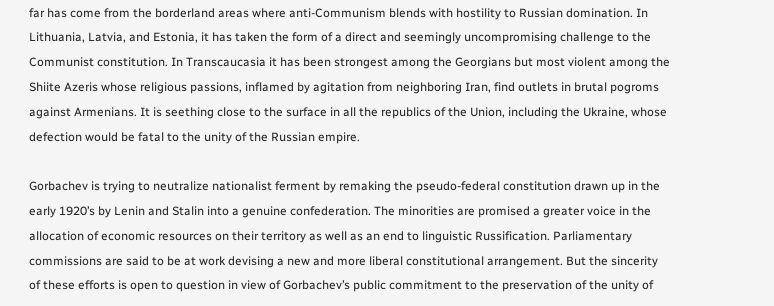far has come from the borderland areas where anti-Communism blends with hostility to Russian domination. In Lithuania, Latvia, and Estonia, it has taken the form of a direct and seemingly uncompromising challenge to the Communist constitution. In Transcaucasia it has been strongest among the Georgians but most violent among the Shiite Azeris whose religious passions, inflamed by agitation from neighboring Iran, find outlets in brutal pogroms against Armenians. It is seething close to the surface in all the republics of the Union, including the Ukraine, whose defection would be fatal to the unity of the Russian empire.

Gorbachev is trying to neutralize nationalist ferment by remaking the pseudo-federal constitution drawn up in the early 1920’s by Lenin and Stalin into a genuine confederation. The minorities are promised a greater voice in the allocation of economic resources on their territory as well as an end to linguistic Russification. Parliamentary commissions are said to be at work devising a new and more liberal constitutional arrangement. But the sincerity of these efforts is open to question in view of Gorbachev’s public commitment to the preservation of the unity of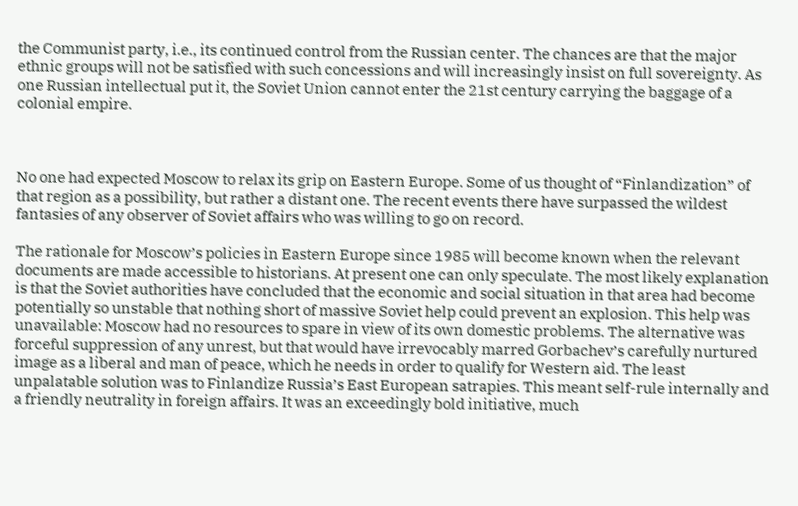the Communist party, i.e., its continued control from the Russian center. The chances are that the major ethnic groups will not be satisfied with such concessions and will increasingly insist on full sovereignty. As one Russian intellectual put it, the Soviet Union cannot enter the 21st century carrying the baggage of a colonial empire.



No one had expected Moscow to relax its grip on Eastern Europe. Some of us thought of “Finlandization” of that region as a possibility, but rather a distant one. The recent events there have surpassed the wildest fantasies of any observer of Soviet affairs who was willing to go on record.

The rationale for Moscow’s policies in Eastern Europe since 1985 will become known when the relevant documents are made accessible to historians. At present one can only speculate. The most likely explanation is that the Soviet authorities have concluded that the economic and social situation in that area had become potentially so unstable that nothing short of massive Soviet help could prevent an explosion. This help was unavailable: Moscow had no resources to spare in view of its own domestic problems. The alternative was forceful suppression of any unrest, but that would have irrevocably marred Gorbachev’s carefully nurtured image as a liberal and man of peace, which he needs in order to qualify for Western aid. The least unpalatable solution was to Finlandize Russia’s East European satrapies. This meant self-rule internally and a friendly neutrality in foreign affairs. It was an exceedingly bold initiative, much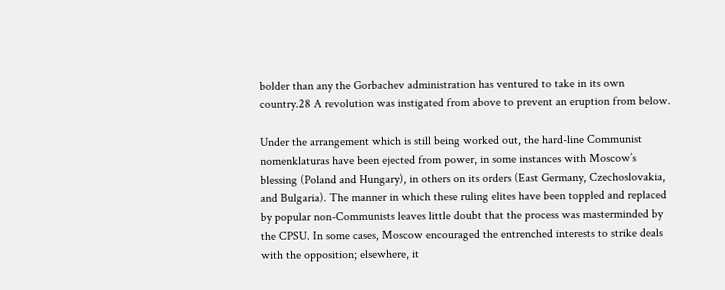bolder than any the Gorbachev administration has ventured to take in its own country.28 A revolution was instigated from above to prevent an eruption from below.

Under the arrangement which is still being worked out, the hard-line Communist nomenklaturas have been ejected from power, in some instances with Moscow’s blessing (Poland and Hungary), in others on its orders (East Germany, Czechoslovakia, and Bulgaria). The manner in which these ruling elites have been toppled and replaced by popular non-Communists leaves little doubt that the process was masterminded by the CPSU. In some cases, Moscow encouraged the entrenched interests to strike deals with the opposition; elsewhere, it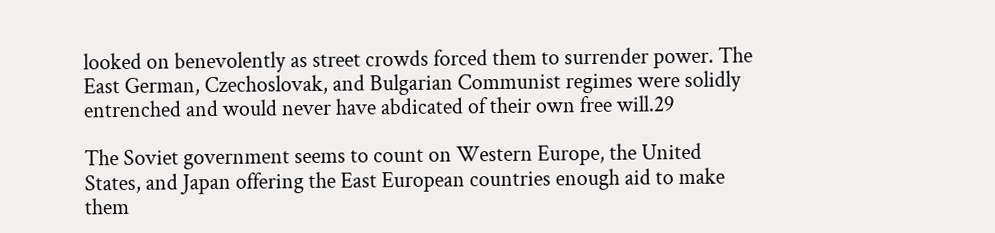looked on benevolently as street crowds forced them to surrender power. The East German, Czechoslovak, and Bulgarian Communist regimes were solidly entrenched and would never have abdicated of their own free will.29

The Soviet government seems to count on Western Europe, the United States, and Japan offering the East European countries enough aid to make them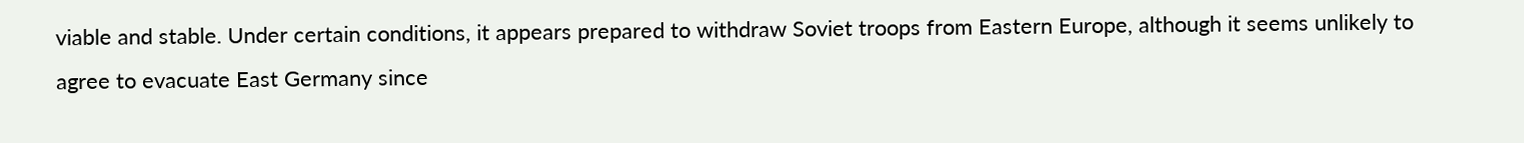viable and stable. Under certain conditions, it appears prepared to withdraw Soviet troops from Eastern Europe, although it seems unlikely to agree to evacuate East Germany since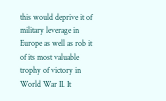this would deprive it of military leverage in Europe as well as rob it of its most valuable trophy of victory in World War II. It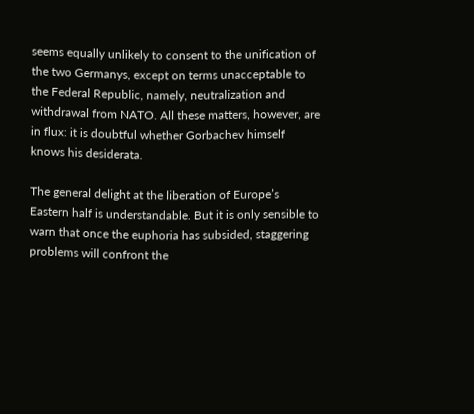seems equally unlikely to consent to the unification of the two Germanys, except on terms unacceptable to the Federal Republic, namely, neutralization and withdrawal from NATO. All these matters, however, are in flux: it is doubtful whether Gorbachev himself knows his desiderata.

The general delight at the liberation of Europe’s Eastern half is understandable. But it is only sensible to warn that once the euphoria has subsided, staggering problems will confront the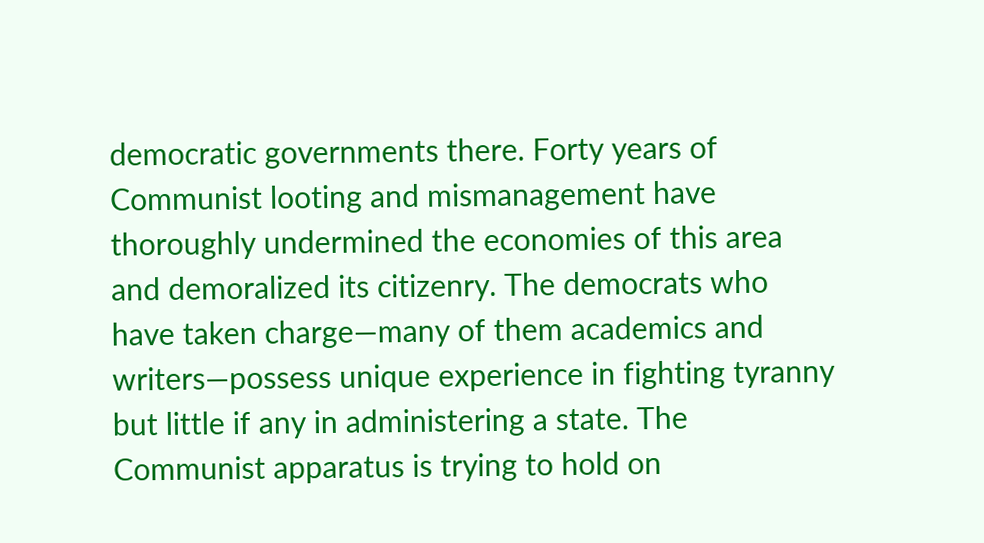democratic governments there. Forty years of Communist looting and mismanagement have thoroughly undermined the economies of this area and demoralized its citizenry. The democrats who have taken charge—many of them academics and writers—possess unique experience in fighting tyranny but little if any in administering a state. The Communist apparatus is trying to hold on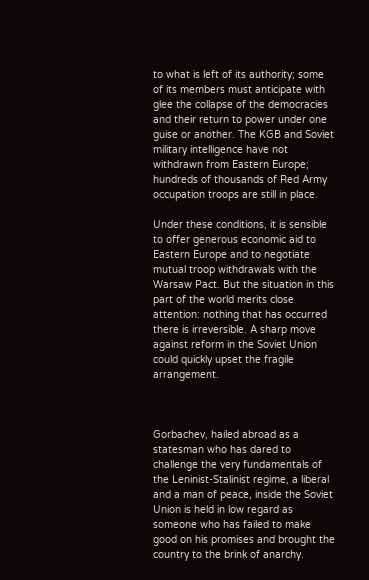to what is left of its authority; some of its members must anticipate with glee the collapse of the democracies and their return to power under one guise or another. The KGB and Soviet military intelligence have not withdrawn from Eastern Europe; hundreds of thousands of Red Army occupation troops are still in place.

Under these conditions, it is sensible to offer generous economic aid to Eastern Europe and to negotiate mutual troop withdrawals with the Warsaw Pact. But the situation in this part of the world merits close attention: nothing that has occurred there is irreversible. A sharp move against reform in the Soviet Union could quickly upset the fragile arrangement.



Gorbachev, hailed abroad as a statesman who has dared to challenge the very fundamentals of the Leninist-Stalinist regime, a liberal and a man of peace, inside the Soviet Union is held in low regard as someone who has failed to make good on his promises and brought the country to the brink of anarchy.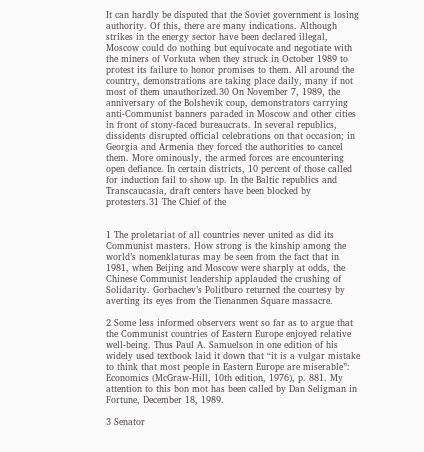It can hardly be disputed that the Soviet government is losing authority. Of this, there are many indications. Although strikes in the energy sector have been declared illegal, Moscow could do nothing but equivocate and negotiate with the miners of Vorkuta when they struck in October 1989 to protest its failure to honor promises to them. All around the country, demonstrations are taking place daily, many if not most of them unauthorized.30 On November 7, 1989, the anniversary of the Bolshevik coup, demonstrators carrying anti-Communist banners paraded in Moscow and other cities in front of stony-faced bureaucrats. In several republics, dissidents disrupted official celebrations on that occasion; in Georgia and Armenia they forced the authorities to cancel them. More ominously, the armed forces are encountering open defiance. In certain districts, 10 percent of those called for induction fail to show up. In the Baltic republics and Transcaucasia, draft centers have been blocked by protesters.31 The Chief of the


1 The proletariat of all countries never united as did its Communist masters. How strong is the kinship among the world’s nomenklaturas may be seen from the fact that in 1981, when Beijing and Moscow were sharply at odds, the Chinese Communist leadership applauded the crushing of Solidarity. Gorbachev’s Politburo returned the courtesy by averting its eyes from the Tienanmen Square massacre.

2 Some less informed observers went so far as to argue that the Communist countries of Eastern Europe enjoyed relative well-being. Thus Paul A. Samuelson in one edition of his widely used textbook laid it down that “it is a vulgar mistake to think that most people in Eastern Europe are miserable”: Economics (McGraw-Hill, 10th edition, 1976), p. 881. My attention to this bon mot has been called by Dan Seligman in Fortune, December 18, 1989.

3 Senator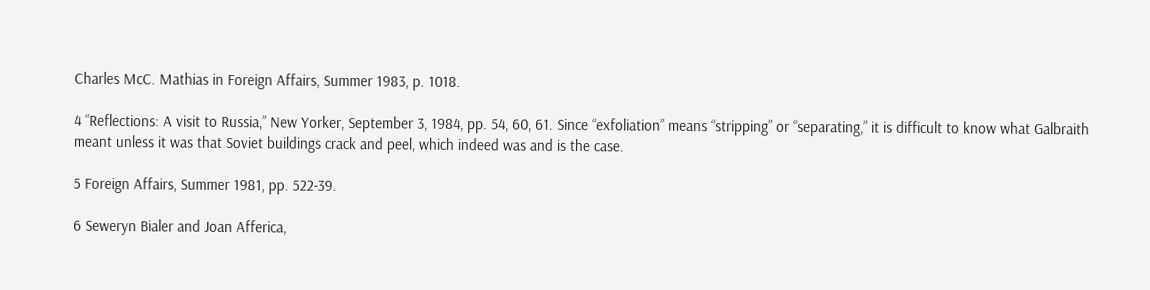Charles McC. Mathias in Foreign Affairs, Summer 1983, p. 1018.

4 “Reflections: A visit to Russia,” New Yorker, September 3, 1984, pp. 54, 60, 61. Since “exfoliation” means “stripping” or “separating,” it is difficult to know what Galbraith meant unless it was that Soviet buildings crack and peel, which indeed was and is the case.

5 Foreign Affairs, Summer 1981, pp. 522-39.

6 Seweryn Bialer and Joan Afferica,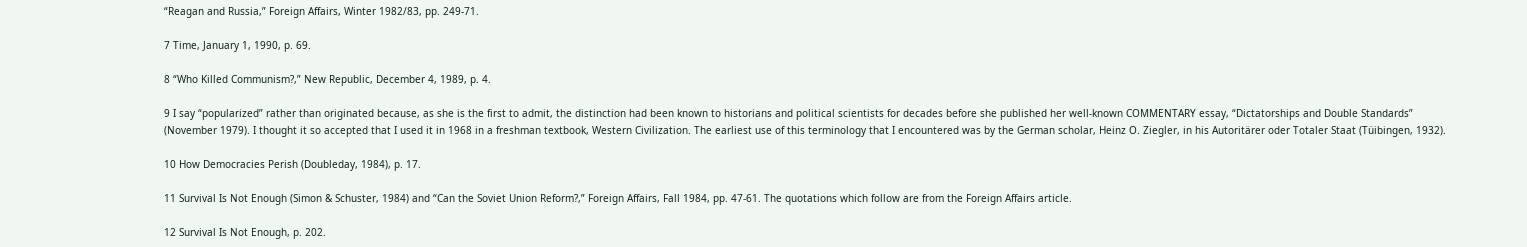“Reagan and Russia,” Foreign Affairs, Winter 1982/83, pp. 249-71.

7 Time, January 1, 1990, p. 69.

8 “Who Killed Communism?,” New Republic, December 4, 1989, p. 4.

9 I say “popularized” rather than originated because, as she is the first to admit, the distinction had been known to historians and political scientists for decades before she published her well-known COMMENTARY essay, “Dictatorships and Double Standards” (November 1979). I thought it so accepted that I used it in 1968 in a freshman textbook, Western Civilization. The earliest use of this terminology that I encountered was by the German scholar, Heinz O. Ziegler, in his Autoritärer oder Totaler Staat (Tüibingen, 1932).

10 How Democracies Perish (Doubleday, 1984), p. 17.

11 Survival Is Not Enough (Simon & Schuster, 1984) and “Can the Soviet Union Reform?,” Foreign Affairs, Fall 1984, pp. 47-61. The quotations which follow are from the Foreign Affairs article.

12 Survival Is Not Enough, p. 202.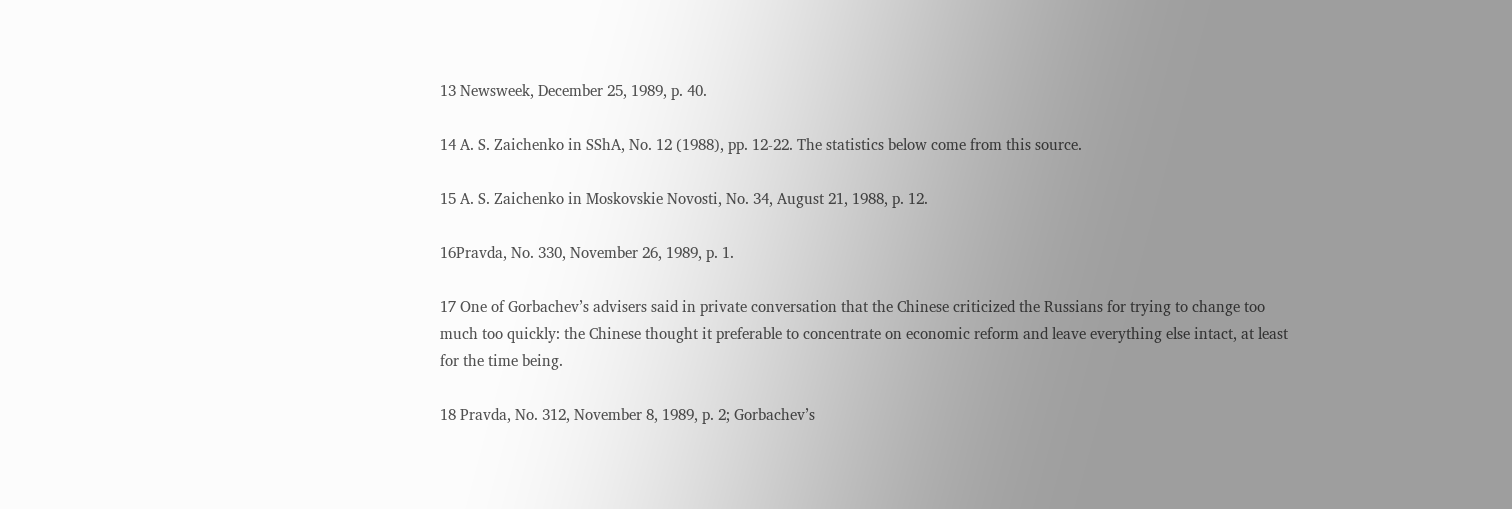13 Newsweek, December 25, 1989, p. 40.

14 A. S. Zaichenko in SShA, No. 12 (1988), pp. 12-22. The statistics below come from this source.

15 A. S. Zaichenko in Moskovskie Novosti, No. 34, August 21, 1988, p. 12.

16Pravda, No. 330, November 26, 1989, p. 1.

17 One of Gorbachev’s advisers said in private conversation that the Chinese criticized the Russians for trying to change too much too quickly: the Chinese thought it preferable to concentrate on economic reform and leave everything else intact, at least for the time being.

18 Pravda, No. 312, November 8, 1989, p. 2; Gorbachev’s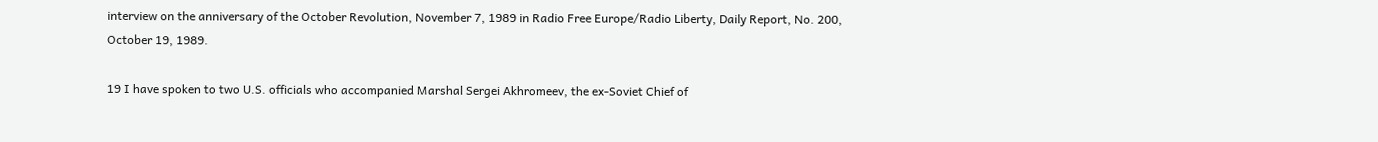interview on the anniversary of the October Revolution, November 7, 1989 in Radio Free Europe/Radio Liberty, Daily Report, No. 200, October 19, 1989.

19 I have spoken to two U.S. officials who accompanied Marshal Sergei Akhromeev, the ex-Soviet Chief of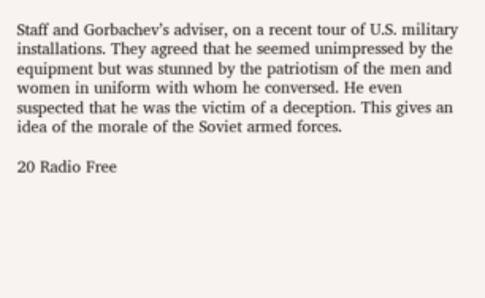Staff and Gorbachev’s adviser, on a recent tour of U.S. military installations. They agreed that he seemed unimpressed by the equipment but was stunned by the patriotism of the men and women in uniform with whom he conversed. He even suspected that he was the victim of a deception. This gives an idea of the morale of the Soviet armed forces.

20 Radio Free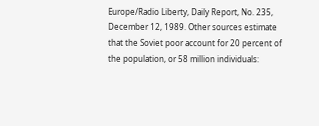Europe/Radio Liberty, Daily Report, No. 235, December 12, 1989. Other sources estimate that the Soviet poor account for 20 percent of the population, or 58 million individuals: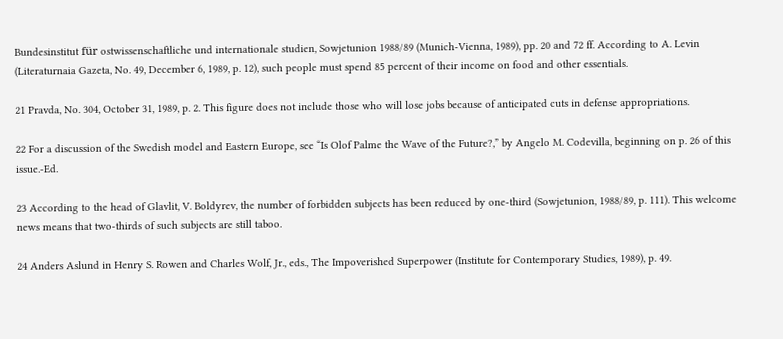Bundesinstitut für ostwissenschaftliche und internationale studien, Sowjetunion 1988/89 (Munich-Vienna, 1989), pp. 20 and 72 ff. According to A. Levin (Literaturnaia Gazeta, No. 49, December 6, 1989, p. 12), such people must spend 85 percent of their income on food and other essentials.

21 Pravda, No. 304, October 31, 1989, p. 2. This figure does not include those who will lose jobs because of anticipated cuts in defense appropriations.

22 For a discussion of the Swedish model and Eastern Europe, see “Is Olof Palme the Wave of the Future?,” by Angelo M. Codevilla, beginning on p. 26 of this issue.-Ed.

23 According to the head of Glavlit, V. Boldyrev, the number of forbidden subjects has been reduced by one-third (Sowjetunion, 1988/89, p. 111). This welcome news means that two-thirds of such subjects are still taboo.

24 Anders Aslund in Henry S. Rowen and Charles Wolf, Jr., eds., The Impoverished Superpower (Institute for Contemporary Studies, 1989), p. 49.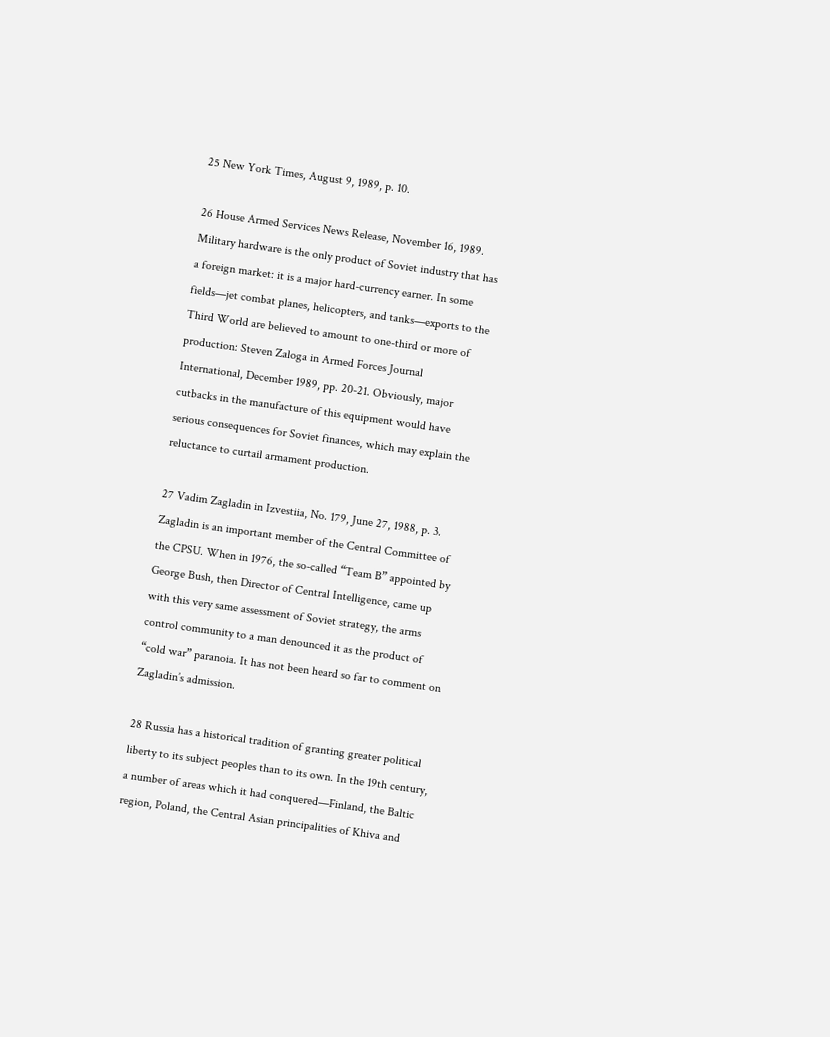25 New York Times, August 9, 1989, p. 10.

26 House Armed Services News Release, November 16, 1989. Military hardware is the only product of Soviet industry that has a foreign market: it is a major hard-currency earner. In some fields—jet combat planes, helicopters, and tanks—exports to the Third World are believed to amount to one-third or more of production: Steven Zaloga in Armed Forces Journal International, December 1989, pp. 20-21. Obviously, major cutbacks in the manufacture of this equipment would have serious consequences for Soviet finances, which may explain the reluctance to curtail armament production.

27 Vadim Zagladin in Izvestiia, No. 179, June 27, 1988, p. 3. Zagladin is an important member of the Central Committee of the CPSU. When in 1976, the so-called “Team B” appointed by George Bush, then Director of Central Intelligence, came up with this very same assessment of Soviet strategy, the arms control community to a man denounced it as the product of “cold war” paranoia. It has not been heard so far to comment on Zagladin’s admission.

28 Russia has a historical tradition of granting greater political liberty to its subject peoples than to its own. In the 19th century, a number of areas which it had conquered—Finland, the Baltic region, Poland, the Central Asian principalities of Khiva and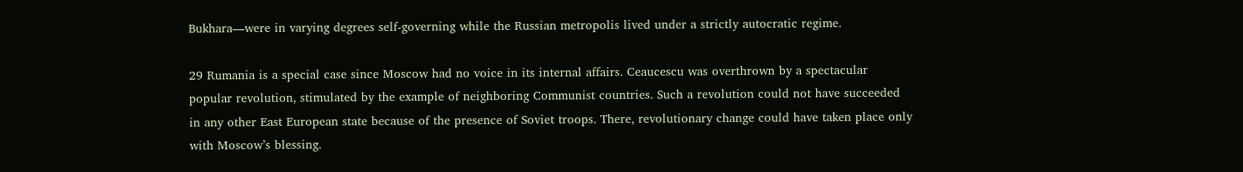Bukhara—were in varying degrees self-governing while the Russian metropolis lived under a strictly autocratic regime.

29 Rumania is a special case since Moscow had no voice in its internal affairs. Ceaucescu was overthrown by a spectacular popular revolution, stimulated by the example of neighboring Communist countries. Such a revolution could not have succeeded in any other East European state because of the presence of Soviet troops. There, revolutionary change could have taken place only with Moscow’s blessing.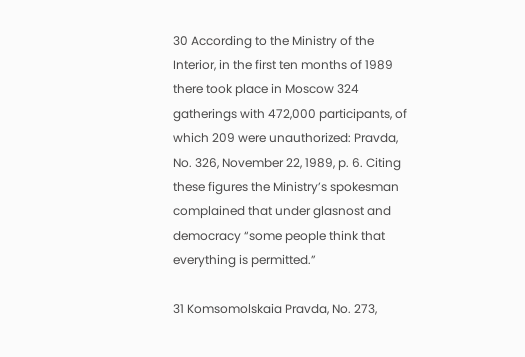30 According to the Ministry of the Interior, in the first ten months of 1989 there took place in Moscow 324 gatherings with 472,000 participants, of which 209 were unauthorized: Pravda, No. 326, November 22, 1989, p. 6. Citing these figures the Ministry’s spokesman complained that under glasnost and democracy “some people think that everything is permitted.”

31 Komsomolskaia Pravda, No. 273,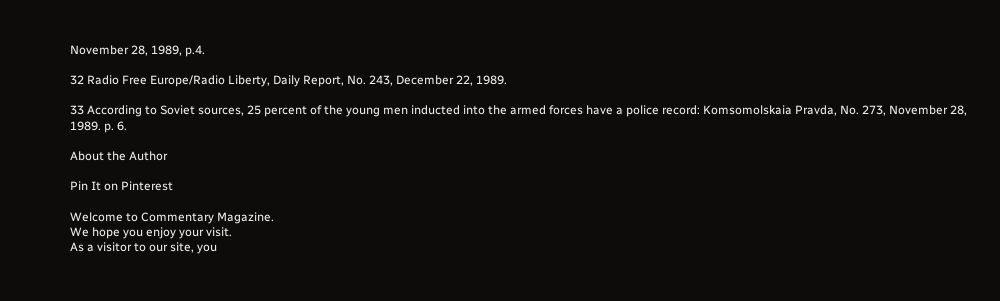November 28, 1989, p.4.

32 Radio Free Europe/Radio Liberty, Daily Report, No. 243, December 22, 1989.

33 According to Soviet sources, 25 percent of the young men inducted into the armed forces have a police record: Komsomolskaia Pravda, No. 273, November 28, 1989. p. 6.

About the Author

Pin It on Pinterest

Welcome to Commentary Magazine.
We hope you enjoy your visit.
As a visitor to our site, you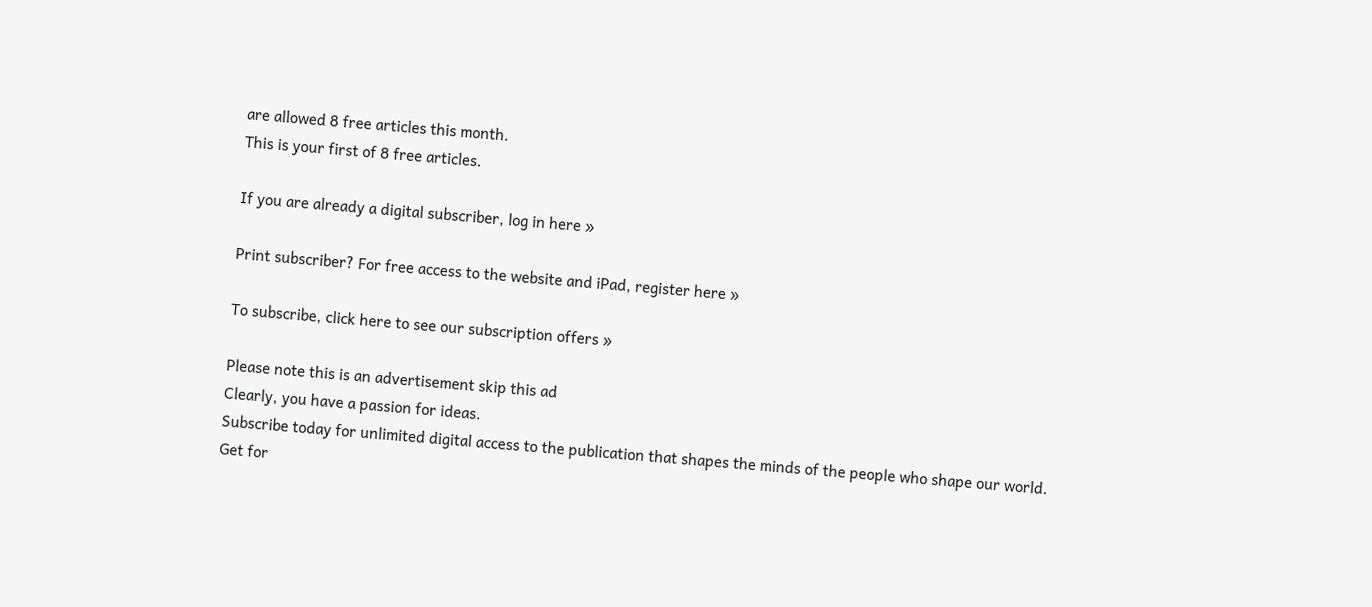are allowed 8 free articles this month.
This is your first of 8 free articles.

If you are already a digital subscriber, log in here »

Print subscriber? For free access to the website and iPad, register here »

To subscribe, click here to see our subscription offers »

Please note this is an advertisement skip this ad
Clearly, you have a passion for ideas.
Subscribe today for unlimited digital access to the publication that shapes the minds of the people who shape our world.
Get for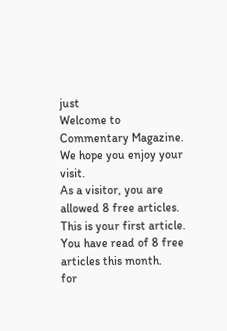just
Welcome to Commentary Magazine.
We hope you enjoy your visit.
As a visitor, you are allowed 8 free articles.
This is your first article.
You have read of 8 free articles this month.
for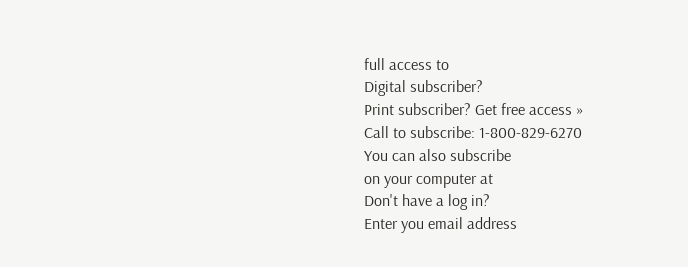full access to
Digital subscriber?
Print subscriber? Get free access »
Call to subscribe: 1-800-829-6270
You can also subscribe
on your computer at
Don't have a log in?
Enter you email address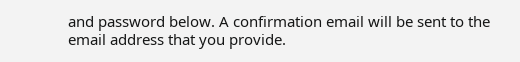and password below. A confirmation email will be sent to the email address that you provide.